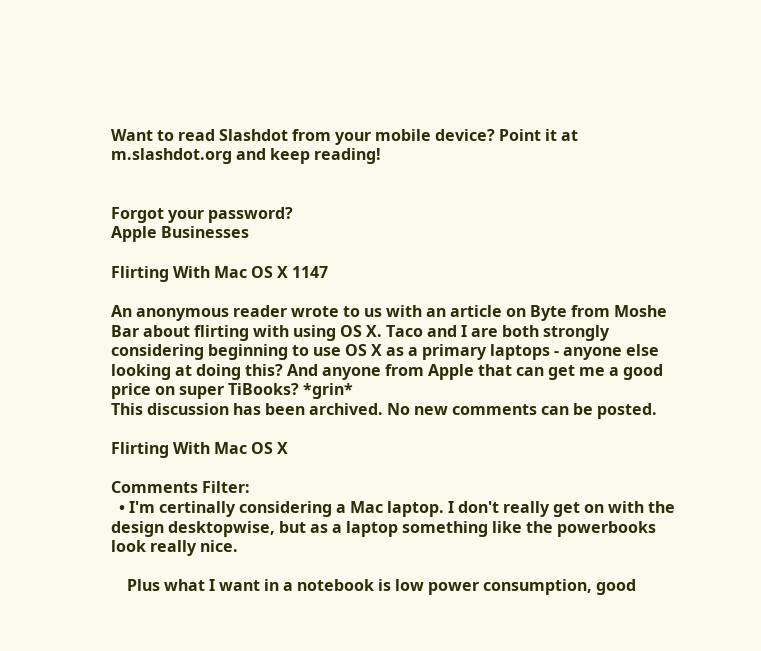Want to read Slashdot from your mobile device? Point it at m.slashdot.org and keep reading!


Forgot your password?
Apple Businesses

Flirting With Mac OS X 1147

An anonymous reader wrote to us with an article on Byte from Moshe Bar about flirting with using OS X. Taco and I are both strongly considering beginning to use OS X as a primary laptops - anyone else looking at doing this? And anyone from Apple that can get me a good price on super TiBooks? *grin*
This discussion has been archived. No new comments can be posted.

Flirting With Mac OS X

Comments Filter:
  • I'm certinally considering a Mac laptop. I don't really get on with the design desktopwise, but as a laptop something like the powerbooks look really nice.

    Plus what I want in a notebook is low power consumption, good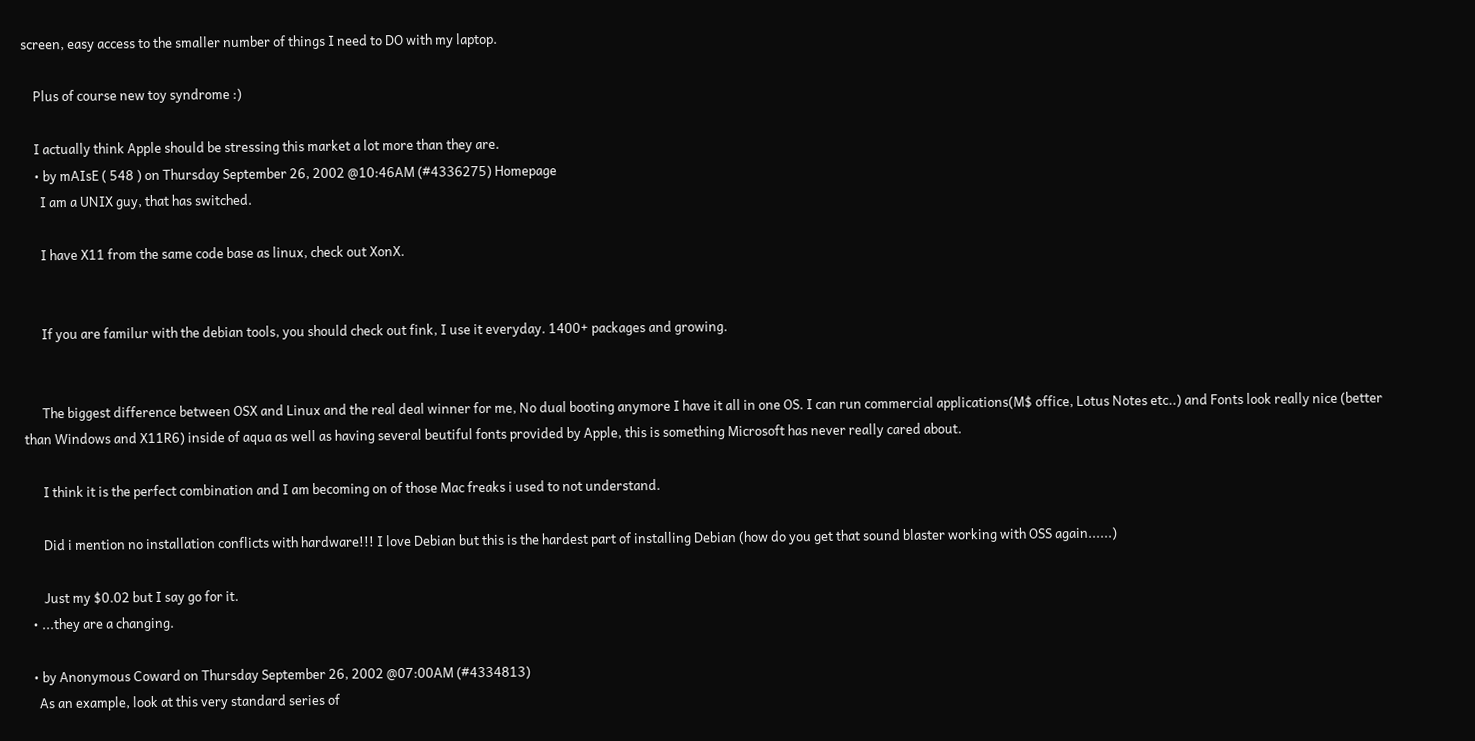screen, easy access to the smaller number of things I need to DO with my laptop.

    Plus of course new toy syndrome :)

    I actually think Apple should be stressing this market a lot more than they are.
    • by mAIsE ( 548 ) on Thursday September 26, 2002 @10:46AM (#4336275) Homepage
      I am a UNIX guy, that has switched.

      I have X11 from the same code base as linux, check out XonX.


      If you are familur with the debian tools, you should check out fink, I use it everyday. 1400+ packages and growing.


      The biggest difference between OSX and Linux and the real deal winner for me, No dual booting anymore I have it all in one OS. I can run commercial applications(M$ office, Lotus Notes etc..) and Fonts look really nice (better than Windows and X11R6) inside of aqua as well as having several beutiful fonts provided by Apple, this is something Microsoft has never really cared about.

      I think it is the perfect combination and I am becoming on of those Mac freaks i used to not understand.

      Did i mention no installation conflicts with hardware!!! I love Debian but this is the hardest part of installing Debian (how do you get that sound blaster working with OSS again......)

      Just my $0.02 but I say go for it.
  • ...they are a changing.

  • by Anonymous Coward on Thursday September 26, 2002 @07:00AM (#4334813)
    As an example, look at this very standard series of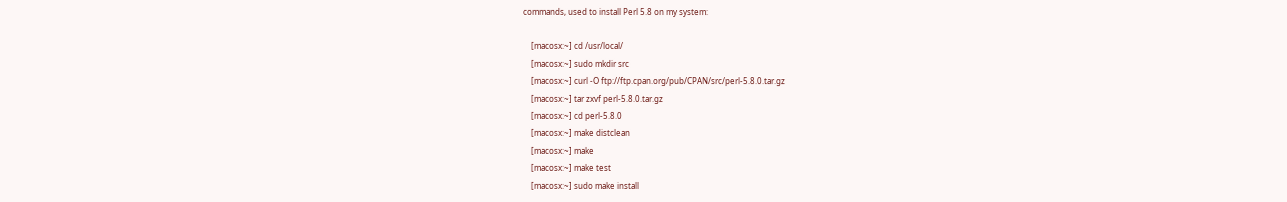commands, used to install Perl 5.8 on my system:

    [macosx:~] cd /usr/local/
    [macosx:~] sudo mkdir src
    [macosx:~] curl -O ftp://ftp.cpan.org/pub/CPAN/src/perl-5.8.0.tar.gz
    [macosx:~] tar zxvf perl-5.8.0.tar.gz
    [macosx:~] cd perl-5.8.0
    [macosx:~] make distclean
    [macosx:~] make
    [macosx:~] make test
    [macosx:~] sudo make install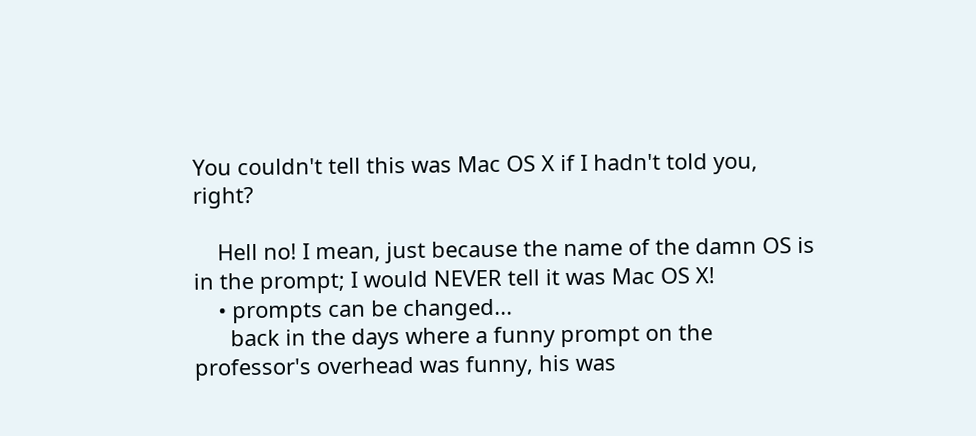You couldn't tell this was Mac OS X if I hadn't told you, right?

    Hell no! I mean, just because the name of the damn OS is in the prompt; I would NEVER tell it was Mac OS X!
    • prompts can be changed...
      back in the days where a funny prompt on the professor's overhead was funny, his was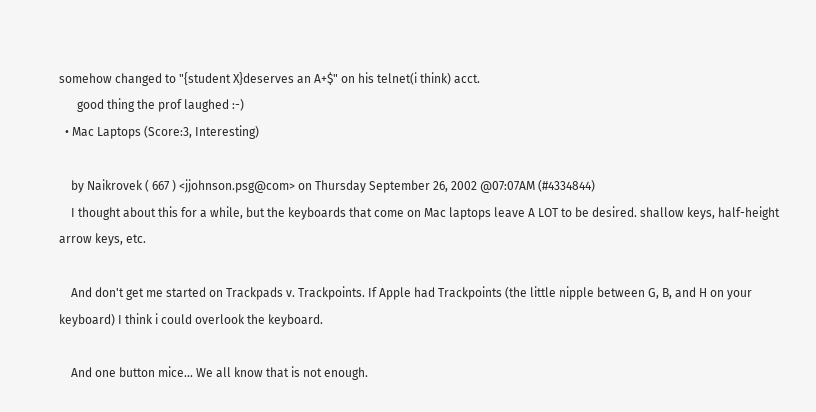somehow changed to "{student X}deserves an A+$" on his telnet(i think) acct.
      good thing the prof laughed :-)
  • Mac Laptops (Score:3, Interesting)

    by Naikrovek ( 667 ) <jjohnson.psg@com> on Thursday September 26, 2002 @07:07AM (#4334844)
    I thought about this for a while, but the keyboards that come on Mac laptops leave A LOT to be desired. shallow keys, half-height arrow keys, etc.

    And don't get me started on Trackpads v. Trackpoints. If Apple had Trackpoints (the little nipple between G, B, and H on your keyboard) I think i could overlook the keyboard.

    And one button mice... We all know that is not enough.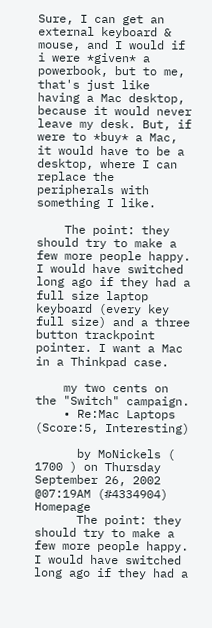Sure, I can get an external keyboard & mouse, and I would if i were *given* a powerbook, but to me, that's just like having a Mac desktop, because it would never leave my desk. But, if were to *buy* a Mac, it would have to be a desktop, where I can replace the peripherals with something I like.

    The point: they should try to make a few more people happy. I would have switched long ago if they had a full size laptop keyboard (every key full size) and a three button trackpoint pointer. I want a Mac in a Thinkpad case.

    my two cents on the "Switch" campaign.
    • Re:Mac Laptops (Score:5, Interesting)

      by MoNickels ( 1700 ) on Thursday September 26, 2002 @07:19AM (#4334904) Homepage
      The point: they should try to make a few more people happy. I would have switched long ago if they had a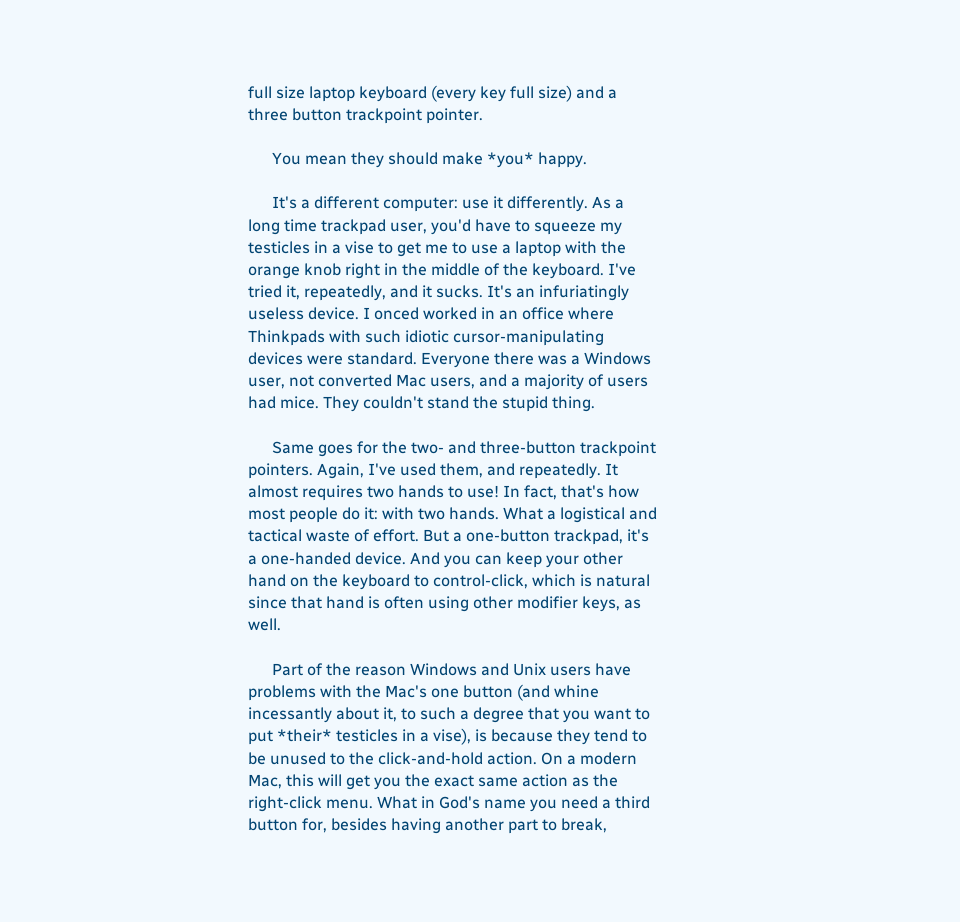full size laptop keyboard (every key full size) and a three button trackpoint pointer.

      You mean they should make *you* happy.

      It's a different computer: use it differently. As a long time trackpad user, you'd have to squeeze my testicles in a vise to get me to use a laptop with the orange knob right in the middle of the keyboard. I've tried it, repeatedly, and it sucks. It's an infuriatingly useless device. I onced worked in an office where Thinkpads with such idiotic cursor-manipulating devices were standard. Everyone there was a Windows user, not converted Mac users, and a majority of users had mice. They couldn't stand the stupid thing.

      Same goes for the two- and three-button trackpoint pointers. Again, I've used them, and repeatedly. It almost requires two hands to use! In fact, that's how most people do it: with two hands. What a logistical and tactical waste of effort. But a one-button trackpad, it's a one-handed device. And you can keep your other hand on the keyboard to control-click, which is natural since that hand is often using other modifier keys, as well.

      Part of the reason Windows and Unix users have problems with the Mac's one button (and whine incessantly about it, to such a degree that you want to put *their* testicles in a vise), is because they tend to be unused to the click-and-hold action. On a modern Mac, this will get you the exact same action as the right-click menu. What in God's name you need a third button for, besides having another part to break,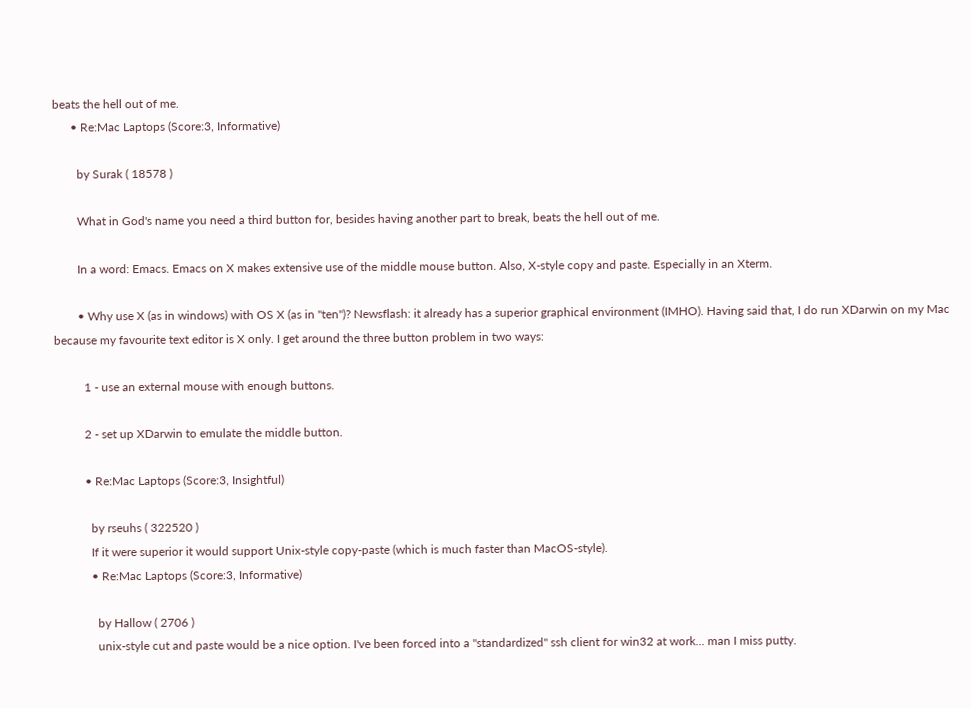beats the hell out of me.
      • Re:Mac Laptops (Score:3, Informative)

        by Surak ( 18578 )

        What in God's name you need a third button for, besides having another part to break, beats the hell out of me.

        In a word: Emacs. Emacs on X makes extensive use of the middle mouse button. Also, X-style copy and paste. Especially in an Xterm.

        • Why use X (as in windows) with OS X (as in "ten")? Newsflash: it already has a superior graphical environment (IMHO). Having said that, I do run XDarwin on my Mac because my favourite text editor is X only. I get around the three button problem in two ways:

          1 - use an external mouse with enough buttons.

          2 - set up XDarwin to emulate the middle button.

          • Re:Mac Laptops (Score:3, Insightful)

            by rseuhs ( 322520 )
            If it were superior it would support Unix-style copy-paste (which is much faster than MacOS-style).
            • Re:Mac Laptops (Score:3, Informative)

              by Hallow ( 2706 )
              unix-style cut and paste would be a nice option. I've been forced into a "standardized" ssh client for win32 at work... man I miss putty.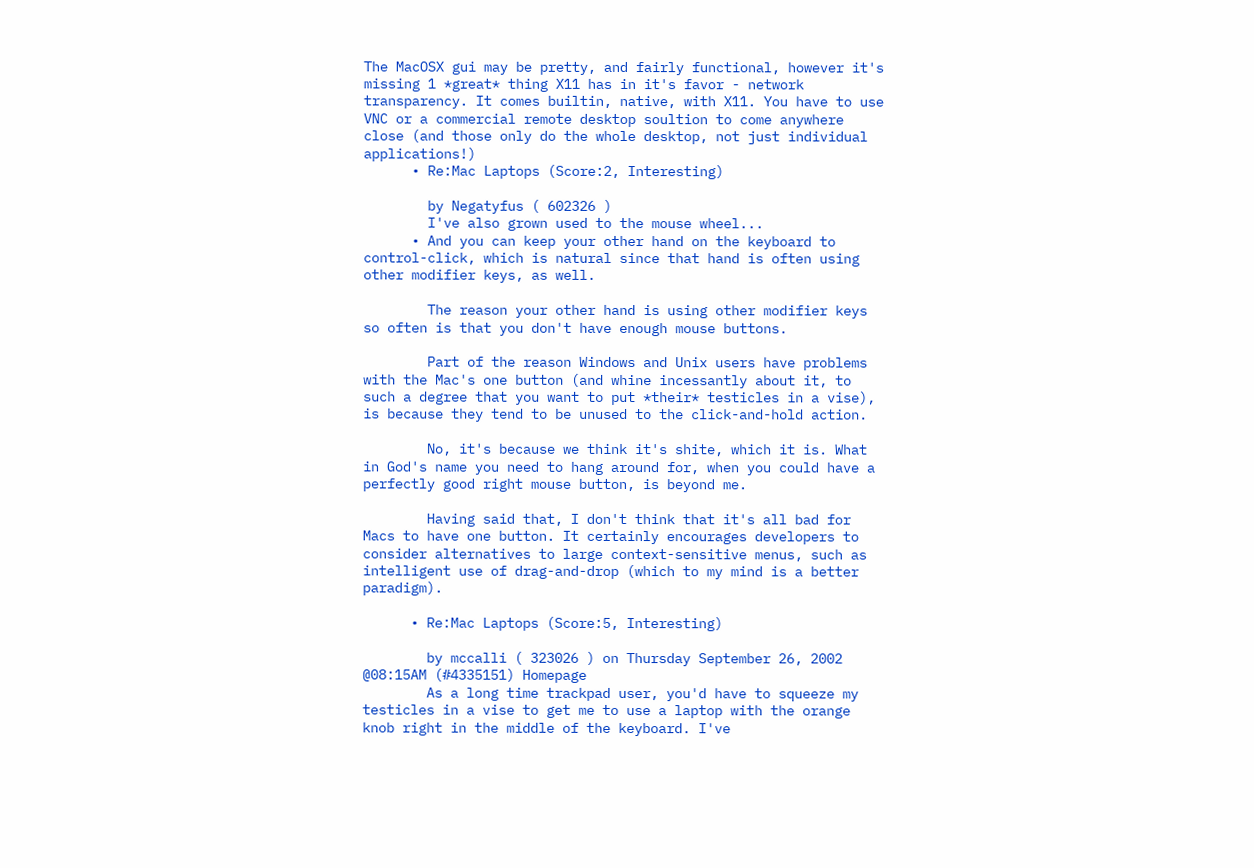The MacOSX gui may be pretty, and fairly functional, however it's missing 1 *great* thing X11 has in it's favor - network transparency. It comes builtin, native, with X11. You have to use VNC or a commercial remote desktop soultion to come anywhere close (and those only do the whole desktop, not just individual applications!)
      • Re:Mac Laptops (Score:2, Interesting)

        by Negatyfus ( 602326 )
        I've also grown used to the mouse wheel...
      • And you can keep your other hand on the keyboard to control-click, which is natural since that hand is often using other modifier keys, as well.

        The reason your other hand is using other modifier keys so often is that you don't have enough mouse buttons.

        Part of the reason Windows and Unix users have problems with the Mac's one button (and whine incessantly about it, to such a degree that you want to put *their* testicles in a vise), is because they tend to be unused to the click-and-hold action.

        No, it's because we think it's shite, which it is. What in God's name you need to hang around for, when you could have a perfectly good right mouse button, is beyond me.

        Having said that, I don't think that it's all bad for Macs to have one button. It certainly encourages developers to consider alternatives to large context-sensitive menus, such as intelligent use of drag-and-drop (which to my mind is a better paradigm).

      • Re:Mac Laptops (Score:5, Interesting)

        by mccalli ( 323026 ) on Thursday September 26, 2002 @08:15AM (#4335151) Homepage
        As a long time trackpad user, you'd have to squeeze my testicles in a vise to get me to use a laptop with the orange knob right in the middle of the keyboard. I've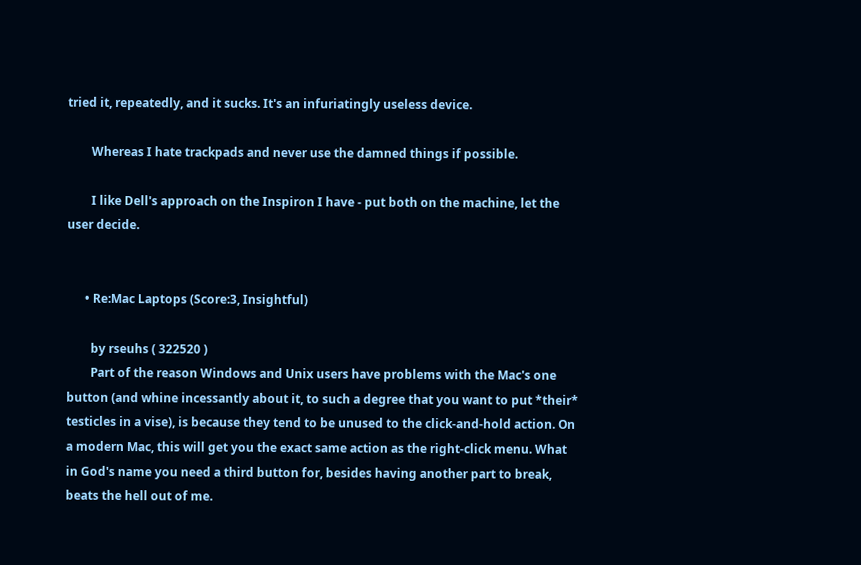tried it, repeatedly, and it sucks. It's an infuriatingly useless device.

        Whereas I hate trackpads and never use the damned things if possible.

        I like Dell's approach on the Inspiron I have - put both on the machine, let the user decide.


      • Re:Mac Laptops (Score:3, Insightful)

        by rseuhs ( 322520 )
        Part of the reason Windows and Unix users have problems with the Mac's one button (and whine incessantly about it, to such a degree that you want to put *their* testicles in a vise), is because they tend to be unused to the click-and-hold action. On a modern Mac, this will get you the exact same action as the right-click menu. What in God's name you need a third button for, besides having another part to break, beats the hell out of me.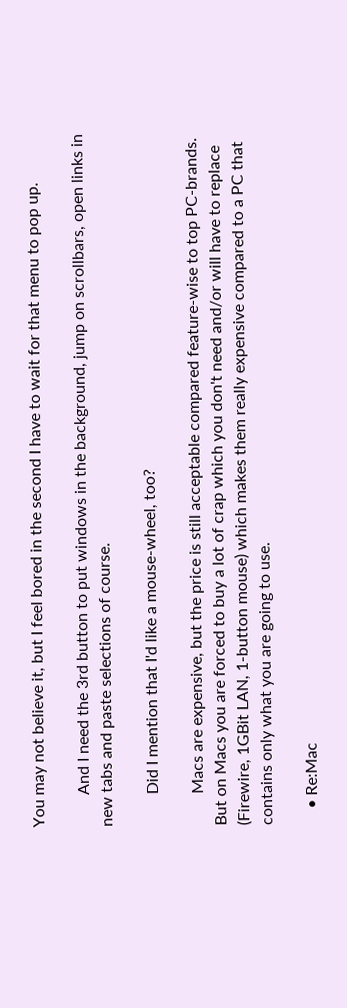You may not believe it, but I feel bored in the second I have to wait for that menu to pop up.

        And I need the 3rd button to put windows in the background, jump on scrollbars, open links in new tabs and paste selections of course.

        Did I mention that I'd like a mouse-wheel, too?

        Macs are expensive, but the price is still acceptable compared feature-wise to top PC-brands. But on Macs you are forced to buy a lot of crap which you don't need and/or will have to replace (Firewire, 1GBit LAN, 1-button mouse) which makes them really expensive compared to a PC that contains only what you are going to use.

    • Re:Mac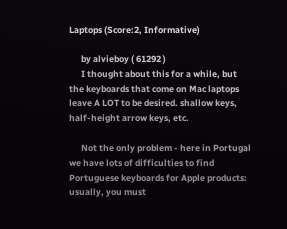Laptops (Score:2, Informative)

      by alvieboy ( 61292 )
      I thought about this for a while, but the keyboards that come on Mac laptops leave A LOT to be desired. shallow keys, half-height arrow keys, etc.

      Not the only problem - here in Portugal we have lots of difficulties to find Portuguese keyboards for Apple products: usually, you must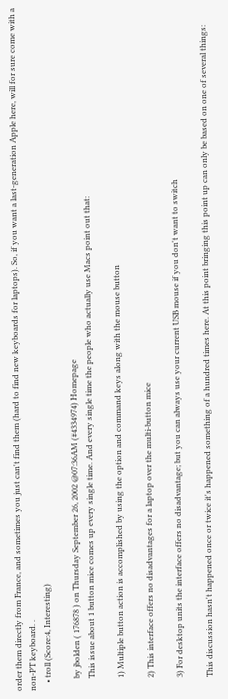order them directly from France, and sometimes you just can't find them (hard to find new keyboards for laptops). So, if you want a last-generation Apple here, will for sure come with a non-PT keyboard. .
    • troll (Score:4, Interesting)

      by jbolden ( 176878 ) on Thursday September 26, 2002 @07:36AM (#4334974) Homepage
      This issue about 1 button mice comes up every single time. And every single time the people who actually use Macs point out that:

      1) Multiple button action is accomplished by using the option and command keys along with the mouse button

      2) This interface offers no disadvantages for a laptop over the multi-button mice

      3) For desktop units the interface offers no disadvantage; but you can always use your current USB mouse if you don't want to switch

      This discussion hasn't happened once or twice it's happened something of a hundred times here. At this point bringing this point up can only be based on one of several things: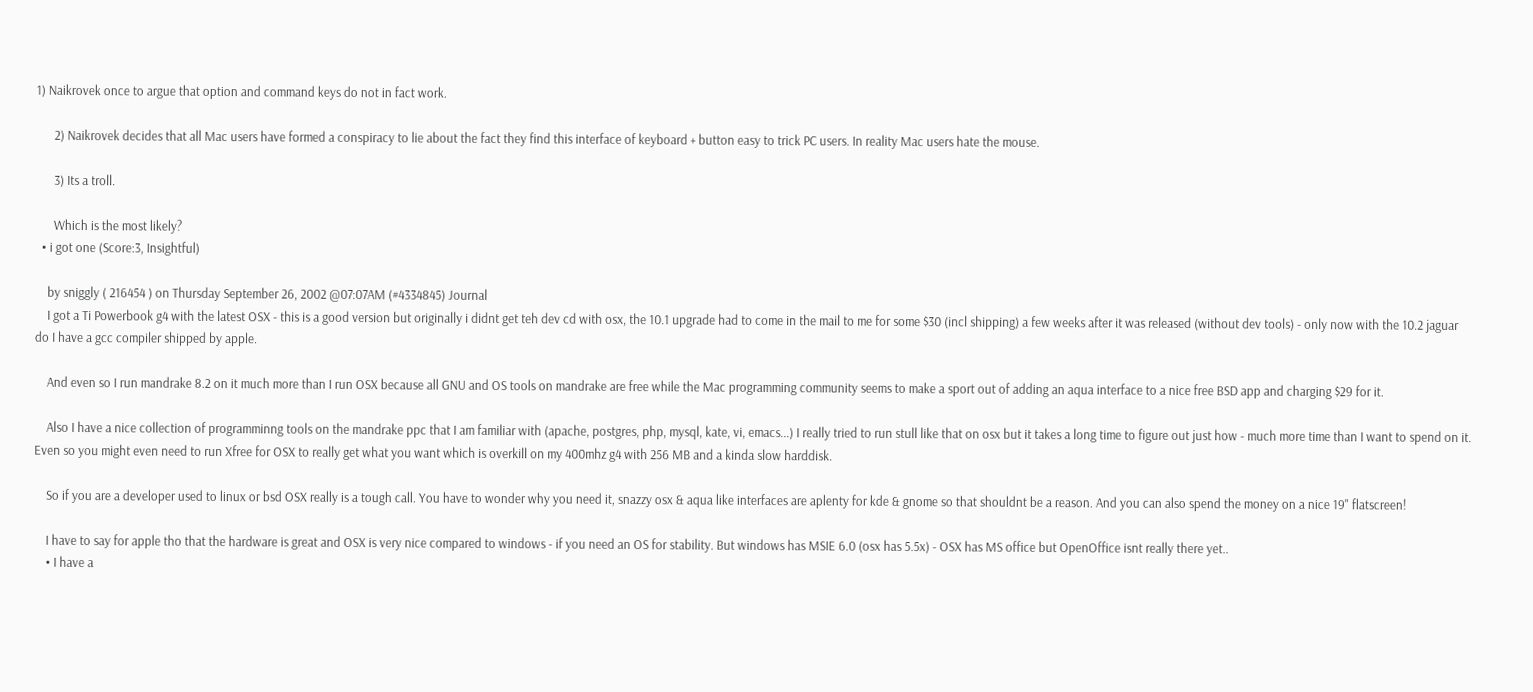1) Naikrovek once to argue that option and command keys do not in fact work.

      2) Naikrovek decides that all Mac users have formed a conspiracy to lie about the fact they find this interface of keyboard + button easy to trick PC users. In reality Mac users hate the mouse.

      3) Its a troll.

      Which is the most likely?
  • i got one (Score:3, Insightful)

    by sniggly ( 216454 ) on Thursday September 26, 2002 @07:07AM (#4334845) Journal
    I got a Ti Powerbook g4 with the latest OSX - this is a good version but originally i didnt get teh dev cd with osx, the 10.1 upgrade had to come in the mail to me for some $30 (incl shipping) a few weeks after it was released (without dev tools) - only now with the 10.2 jaguar do I have a gcc compiler shipped by apple.

    And even so I run mandrake 8.2 on it much more than I run OSX because all GNU and OS tools on mandrake are free while the Mac programming community seems to make a sport out of adding an aqua interface to a nice free BSD app and charging $29 for it.

    Also I have a nice collection of programminng tools on the mandrake ppc that I am familiar with (apache, postgres, php, mysql, kate, vi, emacs...) I really tried to run stull like that on osx but it takes a long time to figure out just how - much more time than I want to spend on it. Even so you might even need to run Xfree for OSX to really get what you want which is overkill on my 400mhz g4 with 256 MB and a kinda slow harddisk.

    So if you are a developer used to linux or bsd OSX really is a tough call. You have to wonder why you need it, snazzy osx & aqua like interfaces are aplenty for kde & gnome so that shouldnt be a reason. And you can also spend the money on a nice 19" flatscreen!

    I have to say for apple tho that the hardware is great and OSX is very nice compared to windows - if you need an OS for stability. But windows has MSIE 6.0 (osx has 5.5x) - OSX has MS office but OpenOffice isnt really there yet..
    • I have a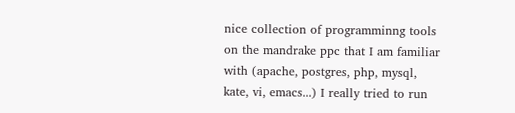nice collection of programminng tools on the mandrake ppc that I am familiar with (apache, postgres, php, mysql, kate, vi, emacs...) I really tried to run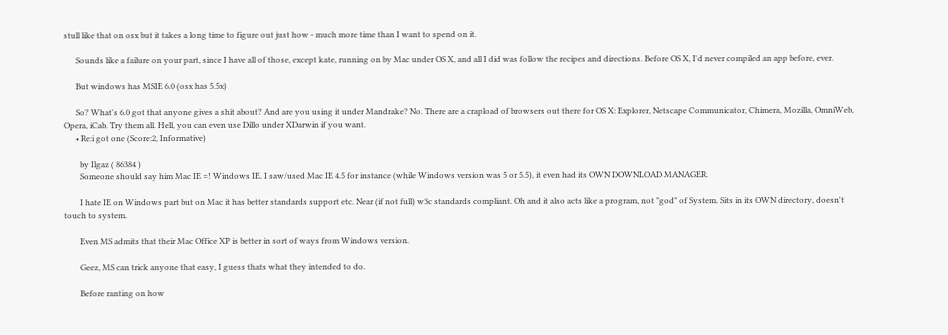stull like that on osx but it takes a long time to figure out just how - much more time than I want to spend on it.

      Sounds like a failure on your part, since I have all of those, except kate, running on by Mac under OS X, and all I did was follow the recipes and directions. Before OS X, I'd never compiled an app before, ever.

      But windows has MSIE 6.0 (osx has 5.5x)

      So? What's 6.0 got that anyone gives a shit about? And are you using it under Mandrake? No. There are a crapload of browsers out there for OS X: Explorer, Netscape Communicator, Chimera, Mozilla, OmniWeb, Opera, iCab. Try them all. Hell, you can even use Dillo under XDarwin if you want.
      • Re:i got one (Score:2, Informative)

        by Ilgaz ( 86384 )
        Someone should say him Mac IE =! Windows IE. I saw/used Mac IE 4.5 for instance (while Windows version was 5 or 5.5), it even had its OWN DOWNLOAD MANAGER.

        I hate IE on Windows part but on Mac it has better standards support etc. Near (if not full) w3c standards compliant. Oh and it also acts like a program, not "god" of System. Sits in its OWN directory, doesn't touch to system.

        Even MS admits that their Mac Office XP is better in sort of ways from Windows version.

        Geez, MS can trick anyone that easy, I guess thats what they intended to do.

        Before ranting on how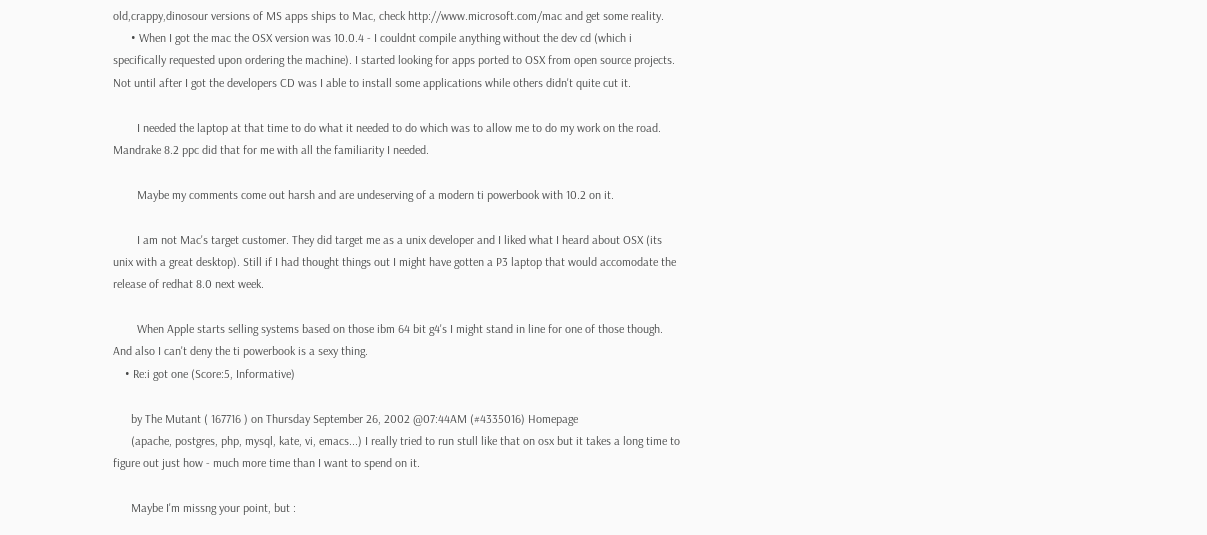old,crappy,dinosour versions of MS apps ships to Mac, check http://www.microsoft.com/mac and get some reality.
      • When I got the mac the OSX version was 10.0.4 - I couldnt compile anything without the dev cd (which i specifically requested upon ordering the machine). I started looking for apps ported to OSX from open source projects. Not until after I got the developers CD was I able to install some applications while others didn't quite cut it.

        I needed the laptop at that time to do what it needed to do which was to allow me to do my work on the road. Mandrake 8.2 ppc did that for me with all the familiarity I needed.

        Maybe my comments come out harsh and are undeserving of a modern ti powerbook with 10.2 on it.

        I am not Mac's target customer. They did target me as a unix developer and I liked what I heard about OSX (its unix with a great desktop). Still if I had thought things out I might have gotten a P3 laptop that would accomodate the release of redhat 8.0 next week.

        When Apple starts selling systems based on those ibm 64 bit g4's I might stand in line for one of those though. And also I can't deny the ti powerbook is a sexy thing.
    • Re:i got one (Score:5, Informative)

      by The Mutant ( 167716 ) on Thursday September 26, 2002 @07:44AM (#4335016) Homepage
      (apache, postgres, php, mysql, kate, vi, emacs...) I really tried to run stull like that on osx but it takes a long time to figure out just how - much more time than I want to spend on it.

      Maybe I'm missng your point, but :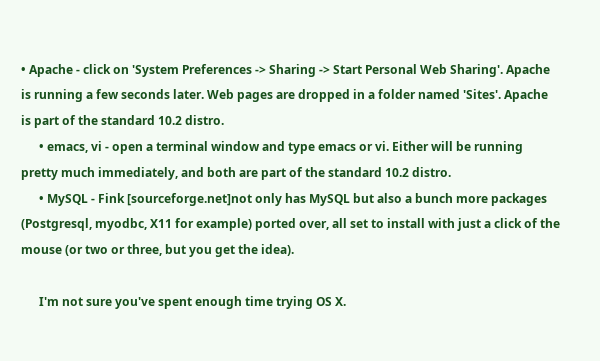• Apache - click on 'System Preferences -> Sharing -> Start Personal Web Sharing'. Apache is running a few seconds later. Web pages are dropped in a folder named 'Sites'. Apache is part of the standard 10.2 distro.
      • emacs, vi - open a terminal window and type emacs or vi. Either will be running pretty much immediately, and both are part of the standard 10.2 distro.
      • MySQL - Fink [sourceforge.net]not only has MySQL but also a bunch more packages (Postgresql, myodbc, X11 for example) ported over, all set to install with just a click of the mouse (or two or three, but you get the idea).

      I'm not sure you've spent enough time trying OS X.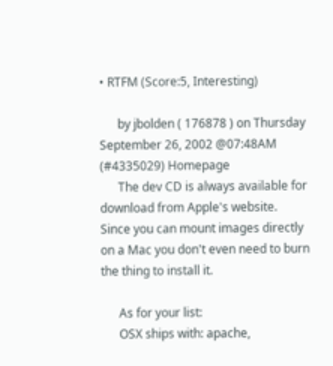• RTFM (Score:5, Interesting)

      by jbolden ( 176878 ) on Thursday September 26, 2002 @07:48AM (#4335029) Homepage
      The dev CD is always available for download from Apple's website. Since you can mount images directly on a Mac you don't even need to burn the thing to install it.

      As for your list:
      OSX ships with: apache,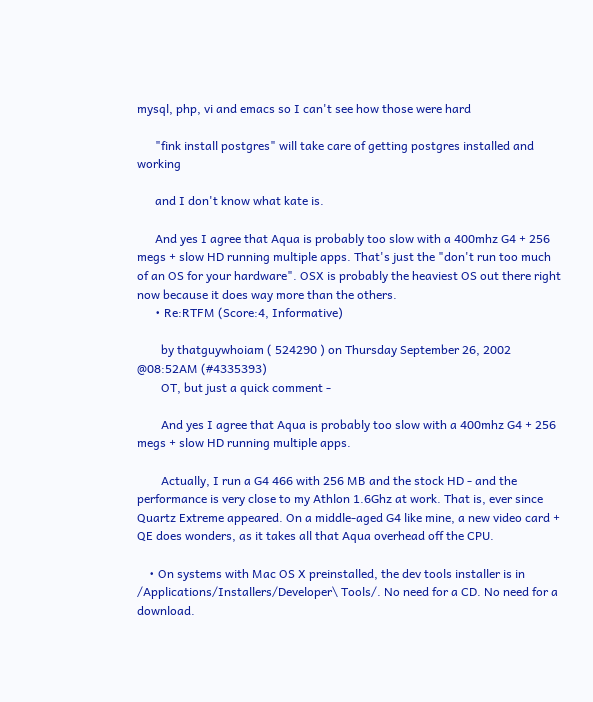mysql, php, vi and emacs so I can't see how those were hard

      "fink install postgres" will take care of getting postgres installed and working

      and I don't know what kate is.

      And yes I agree that Aqua is probably too slow with a 400mhz G4 + 256 megs + slow HD running multiple apps. That's just the "don't run too much of an OS for your hardware". OSX is probably the heaviest OS out there right now because it does way more than the others.
      • Re:RTFM (Score:4, Informative)

        by thatguywhoiam ( 524290 ) on Thursday September 26, 2002 @08:52AM (#4335393)
        OT, but just a quick comment -

        And yes I agree that Aqua is probably too slow with a 400mhz G4 + 256 megs + slow HD running multiple apps.

        Actually, I run a G4 466 with 256 MB and the stock HD - and the performance is very close to my Athlon 1.6Ghz at work. That is, ever since Quartz Extreme appeared. On a middle-aged G4 like mine, a new video card + QE does wonders, as it takes all that Aqua overhead off the CPU.

    • On systems with Mac OS X preinstalled, the dev tools installer is in /Applications/Installers/Developer\ Tools/. No need for a CD. No need for a download.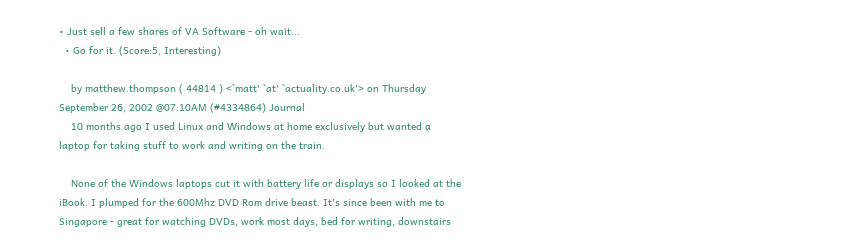• Just sell a few shares of VA Software - oh wait...
  • Go for it. (Score:5, Interesting)

    by matthew.thompson ( 44814 ) <`matt' `at' `actuality.co.uk'> on Thursday September 26, 2002 @07:10AM (#4334864) Journal
    10 months ago I used Linux and Windows at home exclusively but wanted a laptop for taking stuff to work and writing on the train.

    None of the Windows laptops cut it with battery life or displays so I looked at the iBook. I plumped for the 600Mhz DVD Rom drive beast. It's since been with me to Singapore - great for watching DVDs, work most days, bed for writing, downstairs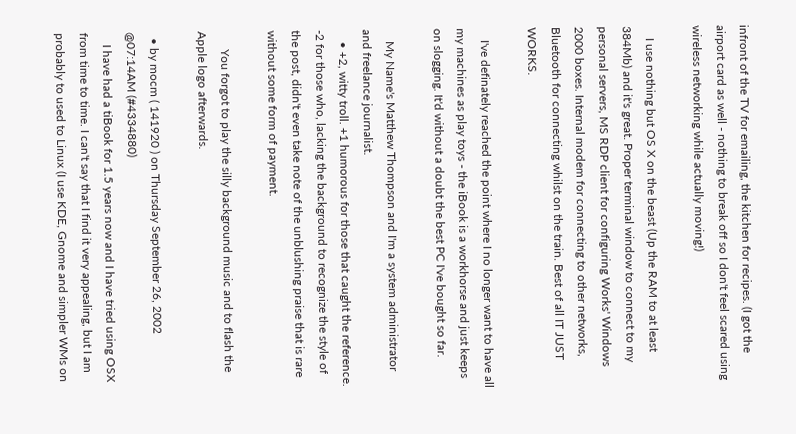infront of the TV for emailing, the kitchen for recipes. (I got the airport card as well - nothing to break off so I don't feel scared using wireless networking while actually moving!)

    I use nothing but OS X on the beast (Up the RAM to at least 384Mb) and it's great. Proper terminal window to connect to my personal servers, MS RDP client for configuring Works' Windows 2000 boxes. Internal modem for connecting to other networks, Bluetooth for connecting whilst on the train. Best of all IT JUST WORKS.

    I've definately reached the point where I no longer want to have all my machines as play toys - the iBook is a workhorse and just keeps on slogging. It'd without a doubt the best PC I've bought so far.

    My Name's Matthew Thompson and I'm a system administrator and freelance journalist.
    • +2, witty troll. +1 humorous for those that caught the reference. -2 for those who, lacking the background to recognize the style of the post, didn't even take note of the unblushing praise that is rare without some form of payment.

      You forgot to play the silly background music and to flash the Apple logo afterwards.

  • by mocm ( 141920 ) on Thursday September 26, 2002 @07:14AM (#4334880)
    I have had a tiBook for 1.5 years now and I have tried using OSX from time to time. I can't say that I find it very appealing, but I am probably to used to Linux (I use KDE, Gnome and simpler WMs on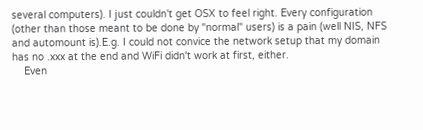several computers). I just couldn't get OSX to feel right. Every configuration (other than those meant to be done by "normal" users) is a pain (well NIS, NFS and automount is).E.g. I could not convice the network setup that my domain has no .xxx at the end and WiFi didn't work at first, either.
    Even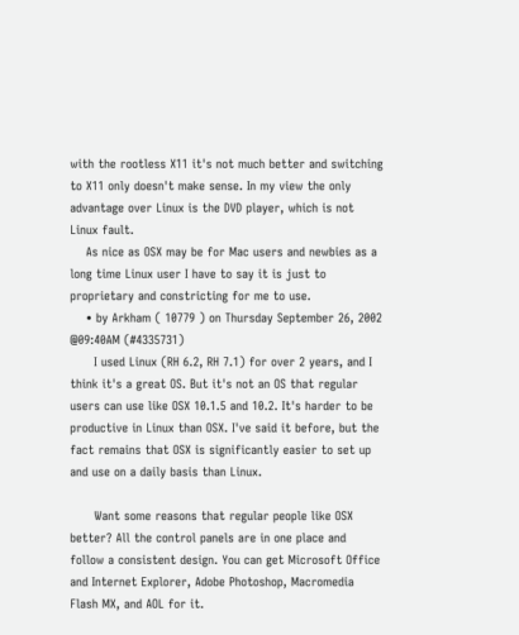with the rootless X11 it's not much better and switching to X11 only doesn't make sense. In my view the only advantage over Linux is the DVD player, which is not Linux fault.
    As nice as OSX may be for Mac users and newbies as a long time Linux user I have to say it is just to proprietary and constricting for me to use.
    • by Arkham ( 10779 ) on Thursday September 26, 2002 @09:40AM (#4335731)
      I used Linux (RH 6.2, RH 7.1) for over 2 years, and I think it's a great OS. But it's not an OS that regular users can use like OSX 10.1.5 and 10.2. It's harder to be productive in Linux than OSX. I've said it before, but the fact remains that OSX is significantly easier to set up and use on a daily basis than Linux.

      Want some reasons that regular people like OSX better? All the control panels are in one place and follow a consistent design. You can get Microsoft Office and Internet Explorer, Adobe Photoshop, Macromedia Flash MX, and AOL for it.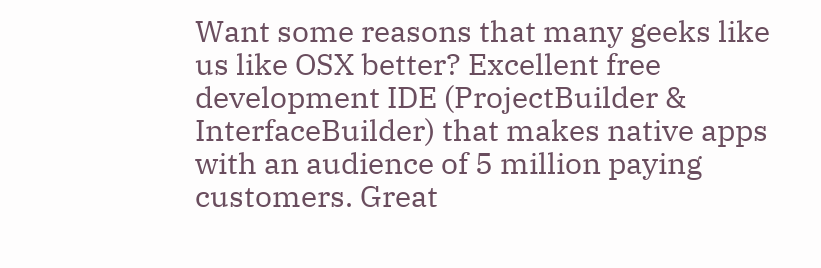Want some reasons that many geeks like us like OSX better? Excellent free development IDE (ProjectBuilder & InterfaceBuilder) that makes native apps with an audience of 5 million paying customers. Great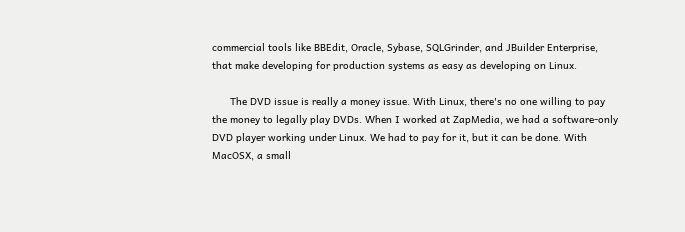commercial tools like BBEdit, Oracle, Sybase, SQLGrinder, and JBuilder Enterprise, that make developing for production systems as easy as developing on Linux.

      The DVD issue is really a money issue. With Linux, there's no one willing to pay the money to legally play DVDs. When I worked at ZapMedia, we had a software-only DVD player working under Linux. We had to pay for it, but it can be done. With MacOSX, a small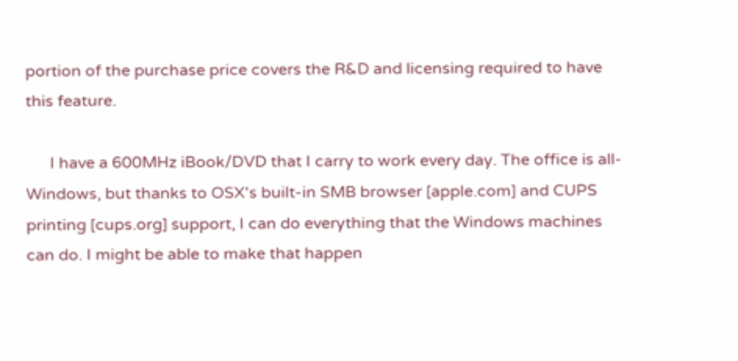portion of the purchase price covers the R&D and licensing required to have this feature.

      I have a 600MHz iBook/DVD that I carry to work every day. The office is all-Windows, but thanks to OSX's built-in SMB browser [apple.com] and CUPS printing [cups.org] support, I can do everything that the Windows machines can do. I might be able to make that happen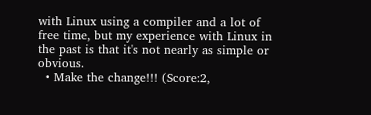with Linux using a compiler and a lot of free time, but my experience with Linux in the past is that it's not nearly as simple or obvious.
  • Make the change!!! (Score:2,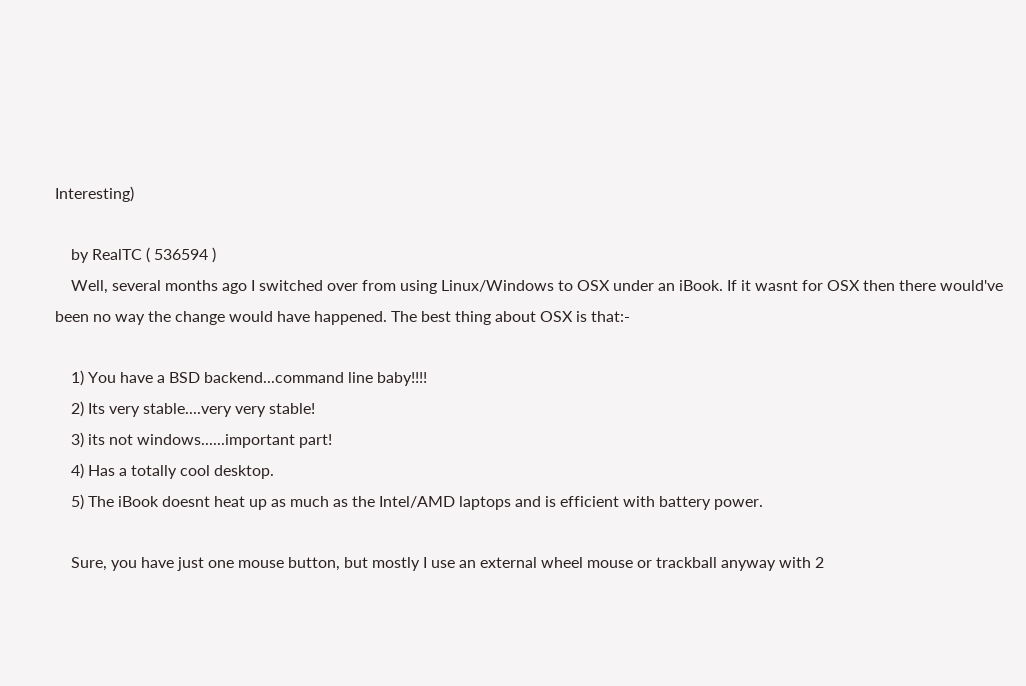Interesting)

    by RealTC ( 536594 )
    Well, several months ago I switched over from using Linux/Windows to OSX under an iBook. If it wasnt for OSX then there would've been no way the change would have happened. The best thing about OSX is that:-

    1) You have a BSD backend...command line baby!!!!
    2) Its very stable....very very stable!
    3) its not windows......important part!
    4) Has a totally cool desktop.
    5) The iBook doesnt heat up as much as the Intel/AMD laptops and is efficient with battery power.

    Sure, you have just one mouse button, but mostly I use an external wheel mouse or trackball anyway with 2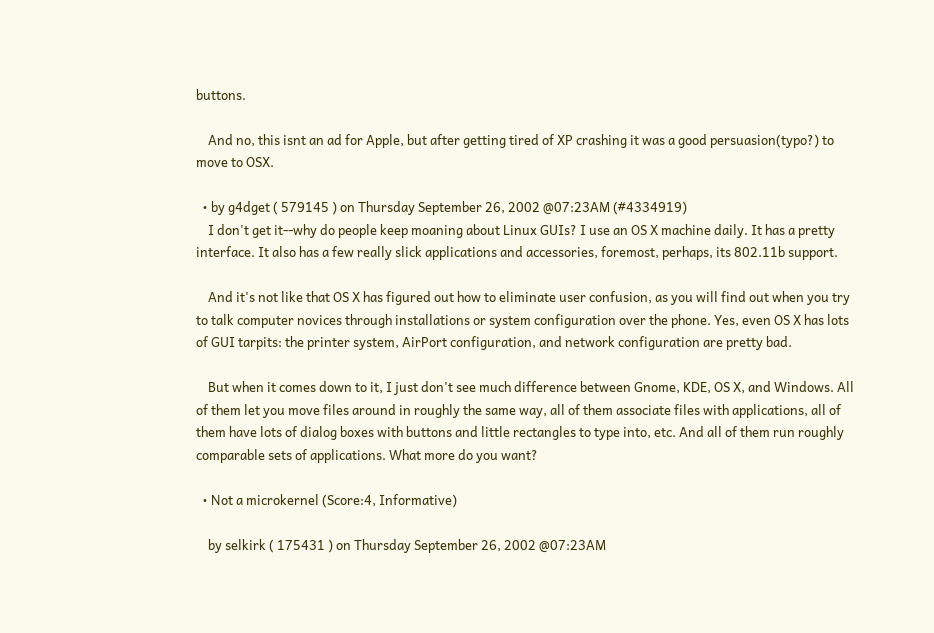buttons.

    And no, this isnt an ad for Apple, but after getting tired of XP crashing it was a good persuasion(typo?) to move to OSX.

  • by g4dget ( 579145 ) on Thursday September 26, 2002 @07:23AM (#4334919)
    I don't get it--why do people keep moaning about Linux GUIs? I use an OS X machine daily. It has a pretty interface. It also has a few really slick applications and accessories, foremost, perhaps, its 802.11b support.

    And it's not like that OS X has figured out how to eliminate user confusion, as you will find out when you try to talk computer novices through installations or system configuration over the phone. Yes, even OS X has lots of GUI tarpits: the printer system, AirPort configuration, and network configuration are pretty bad.

    But when it comes down to it, I just don't see much difference between Gnome, KDE, OS X, and Windows. All of them let you move files around in roughly the same way, all of them associate files with applications, all of them have lots of dialog boxes with buttons and little rectangles to type into, etc. And all of them run roughly comparable sets of applications. What more do you want?

  • Not a microkernel (Score:4, Informative)

    by selkirk ( 175431 ) on Thursday September 26, 2002 @07:23AM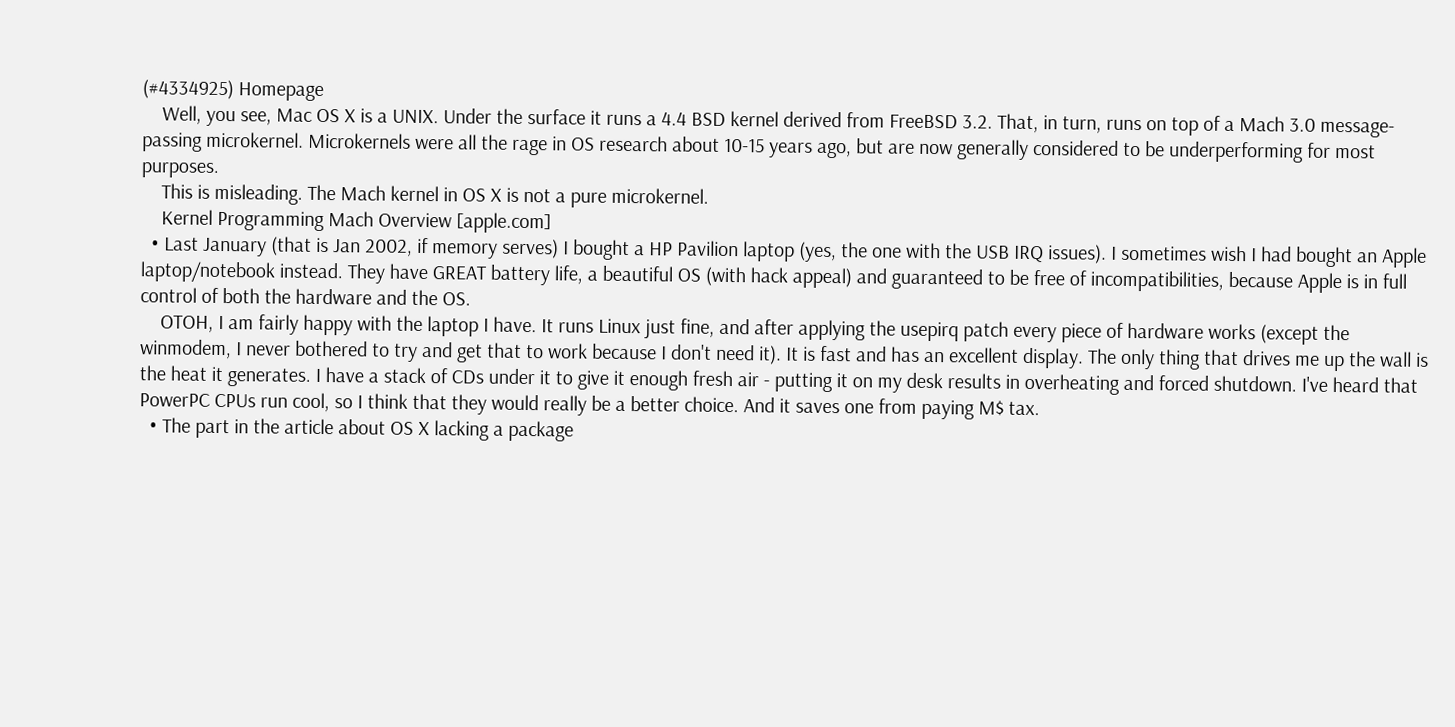(#4334925) Homepage
    Well, you see, Mac OS X is a UNIX. Under the surface it runs a 4.4 BSD kernel derived from FreeBSD 3.2. That, in turn, runs on top of a Mach 3.0 message-passing microkernel. Microkernels were all the rage in OS research about 10-15 years ago, but are now generally considered to be underperforming for most purposes.
    This is misleading. The Mach kernel in OS X is not a pure microkernel.
    Kernel Programming Mach Overview [apple.com]
  • Last January (that is Jan 2002, if memory serves) I bought a HP Pavilion laptop (yes, the one with the USB IRQ issues). I sometimes wish I had bought an Apple laptop/notebook instead. They have GREAT battery life, a beautiful OS (with hack appeal) and guaranteed to be free of incompatibilities, because Apple is in full control of both the hardware and the OS.
    OTOH, I am fairly happy with the laptop I have. It runs Linux just fine, and after applying the usepirq patch every piece of hardware works (except the winmodem, I never bothered to try and get that to work because I don't need it). It is fast and has an excellent display. The only thing that drives me up the wall is the heat it generates. I have a stack of CDs under it to give it enough fresh air - putting it on my desk results in overheating and forced shutdown. I've heard that PowerPC CPUs run cool, so I think that they would really be a better choice. And it saves one from paying M$ tax.
  • The part in the article about OS X lacking a package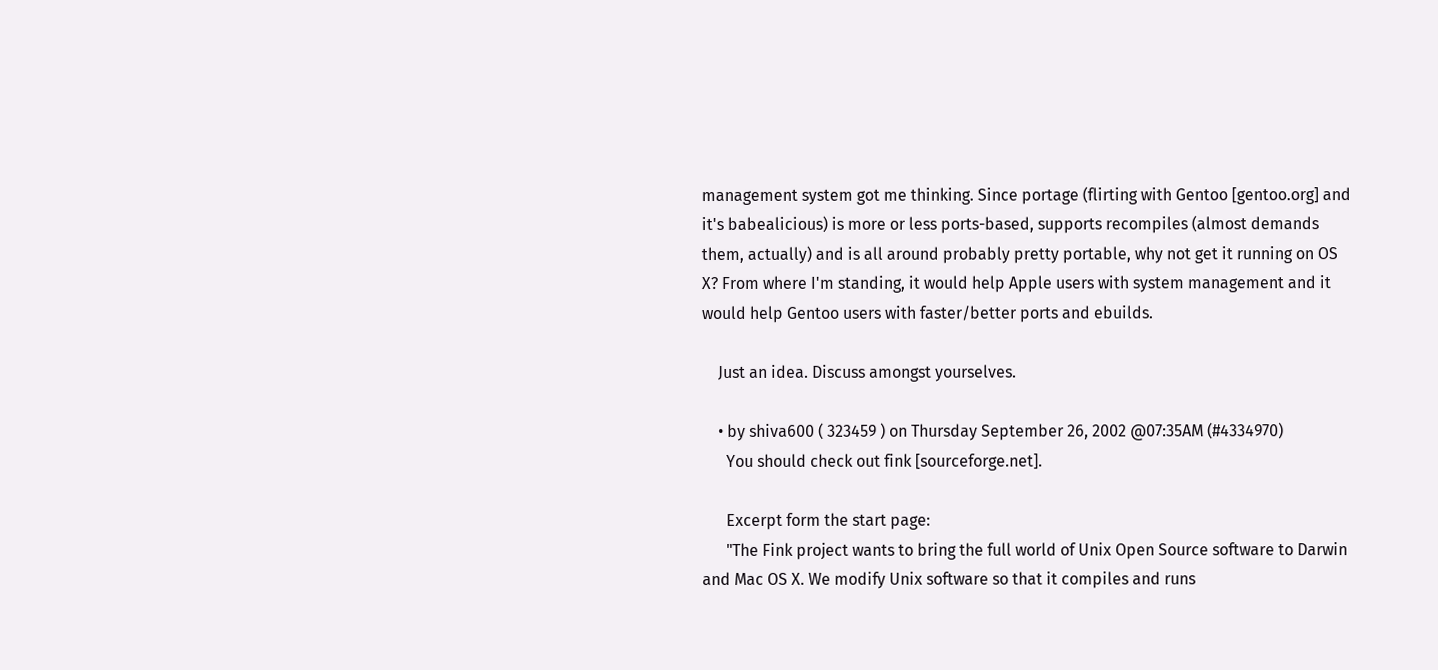management system got me thinking. Since portage (flirting with Gentoo [gentoo.org] and it's babealicious) is more or less ports-based, supports recompiles (almost demands them, actually) and is all around probably pretty portable, why not get it running on OS X? From where I'm standing, it would help Apple users with system management and it would help Gentoo users with faster/better ports and ebuilds.

    Just an idea. Discuss amongst yourselves.

    • by shiva600 ( 323459 ) on Thursday September 26, 2002 @07:35AM (#4334970)
      You should check out fink [sourceforge.net].

      Excerpt form the start page:
      "The Fink project wants to bring the full world of Unix Open Source software to Darwin and Mac OS X. We modify Unix software so that it compiles and runs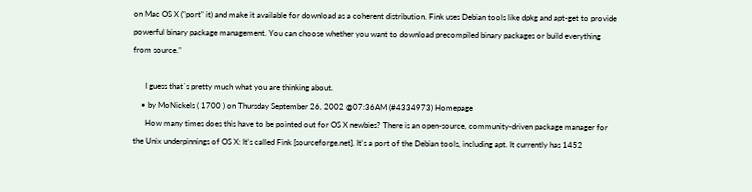on Mac OS X ("port" it) and make it available for download as a coherent distribution. Fink uses Debian tools like dpkg and apt-get to provide powerful binary package management. You can choose whether you want to download precompiled binary packages or build everything from source."

      I guess that`s pretty much what you are thinking about.
    • by MoNickels ( 1700 ) on Thursday September 26, 2002 @07:36AM (#4334973) Homepage
      How many times does this have to be pointed out for OS X newbies? There is an open-source, community-driven package manager for the Unix underpinnings of OS X: It's called Fink [sourceforge.net]. It's a port of the Debian tools, including apt. It currently has 1452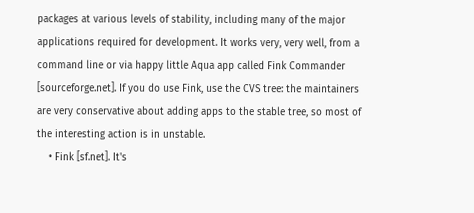packages at various levels of stability, including many of the major applications required for development. It works very, very well, from a command line or via happy little Aqua app called Fink Commander [sourceforge.net]. If you do use Fink, use the CVS tree: the maintainers are very conservative about adding apps to the stable tree, so most of the interesting action is in unstable.
    • Fink [sf.net]. It's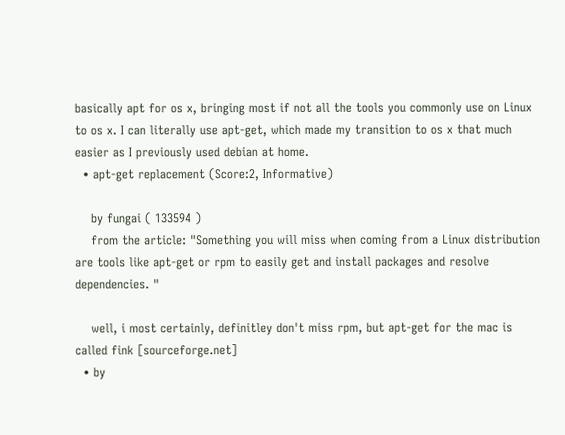basically apt for os x, bringing most if not all the tools you commonly use on Linux to os x. I can literally use apt-get, which made my transition to os x that much easier as I previously used debian at home.
  • apt-get replacement (Score:2, Informative)

    by fungai ( 133594 )
    from the article: "Something you will miss when coming from a Linux distribution are tools like apt-get or rpm to easily get and install packages and resolve dependencies. "

    well, i most certainly, definitley don't miss rpm, but apt-get for the mac is called fink [sourceforge.net]
  • by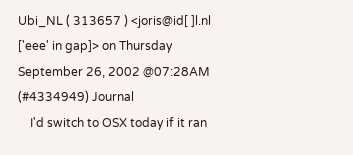Ubi_NL ( 313657 ) <joris@id[ ]l.nl ['eee' in gap]> on Thursday September 26, 2002 @07:28AM (#4334949) Journal
    I'd switch to OSX today if it ran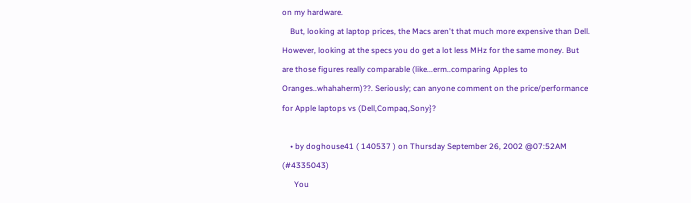on my hardware.
    But, looking at laptop prices, the Macs aren't that much more expensive than Dell. However, looking at the specs you do get a lot less MHz for the same money. But are those figures really comparable (like...erm..comparing Apples to Oranges..whahaherm)??. Seriously; can anyone comment on the price/performance for Apple laptops vs (Dell,Compaq,Sony}?

    • by doghouse41 ( 140537 ) on Thursday September 26, 2002 @07:52AM (#4335043)
      You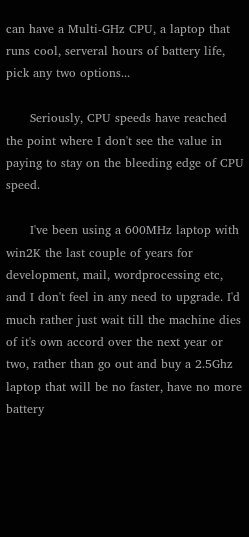can have a Multi-GHz CPU, a laptop that runs cool, serveral hours of battery life, pick any two options...

      Seriously, CPU speeds have reached the point where I don't see the value in paying to stay on the bleeding edge of CPU speed.

      I've been using a 600MHz laptop with win2K the last couple of years for development, mail, wordprocessing etc, and I don't feel in any need to upgrade. I'd much rather just wait till the machine dies of it's own accord over the next year or two, rather than go out and buy a 2.5Ghz laptop that will be no faster, have no more battery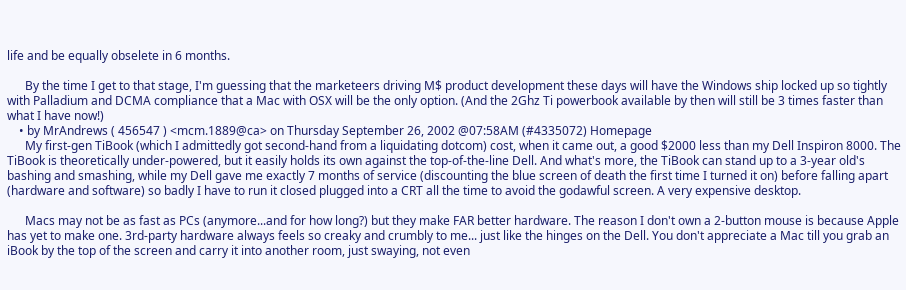life and be equally obselete in 6 months.

      By the time I get to that stage, I'm guessing that the marketeers driving M$ product development these days will have the Windows ship locked up so tightly with Palladium and DCMA compliance that a Mac with OSX will be the only option. (And the 2Ghz Ti powerbook available by then will still be 3 times faster than what I have now!)
    • by MrAndrews ( 456547 ) <mcm.1889@ca> on Thursday September 26, 2002 @07:58AM (#4335072) Homepage
      My first-gen TiBook (which I admittedly got second-hand from a liquidating dotcom) cost, when it came out, a good $2000 less than my Dell Inspiron 8000. The TiBook is theoretically under-powered, but it easily holds its own against the top-of-the-line Dell. And what's more, the TiBook can stand up to a 3-year old's bashing and smashing, while my Dell gave me exactly 7 months of service (discounting the blue screen of death the first time I turned it on) before falling apart (hardware and software) so badly I have to run it closed plugged into a CRT all the time to avoid the godawful screen. A very expensive desktop.

      Macs may not be as fast as PCs (anymore...and for how long?) but they make FAR better hardware. The reason I don't own a 2-button mouse is because Apple has yet to make one. 3rd-party hardware always feels so creaky and crumbly to me... just like the hinges on the Dell. You don't appreciate a Mac till you grab an iBook by the top of the screen and carry it into another room, just swaying, not even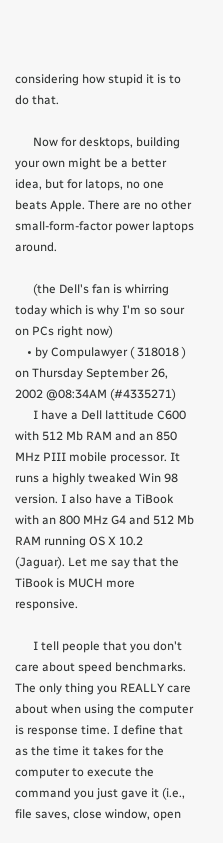considering how stupid it is to do that.

      Now for desktops, building your own might be a better idea, but for latops, no one beats Apple. There are no other small-form-factor power laptops around.

      (the Dell's fan is whirring today which is why I'm so sour on PCs right now)
    • by Compulawyer ( 318018 ) on Thursday September 26, 2002 @08:34AM (#4335271)
      I have a Dell lattitude C600 with 512 Mb RAM and an 850 MHz PIII mobile processor. It runs a highly tweaked Win 98 version. I also have a TiBook with an 800 MHz G4 and 512 Mb RAM running OS X 10.2 (Jaguar). Let me say that the TiBook is MUCH more responsive.

      I tell people that you don't care about speed benchmarks. The only thing you REALLY care about when using the computer is response time. I define that as the time it takes for the computer to execute the command you just gave it (i.e., file saves, close window, open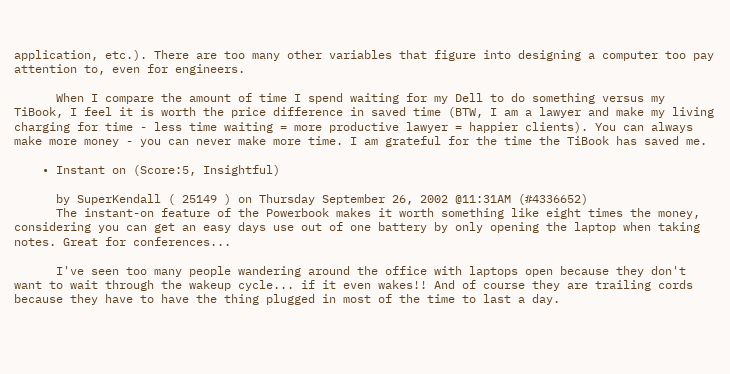application, etc.). There are too many other variables that figure into designing a computer too pay attention to, even for engineers.

      When I compare the amount of time I spend waiting for my Dell to do something versus my TiBook, I feel it is worth the price difference in saved time (BTW, I am a lawyer and make my living charging for time - less time waiting = more productive lawyer = happier clients). You can always make more money - you can never make more time. I am grateful for the time the TiBook has saved me.

    • Instant on (Score:5, Insightful)

      by SuperKendall ( 25149 ) on Thursday September 26, 2002 @11:31AM (#4336652)
      The instant-on feature of the Powerbook makes it worth something like eight times the money, considering you can get an easy days use out of one battery by only opening the laptop when taking notes. Great for conferences...

      I've seen too many people wandering around the office with laptops open because they don't want to wait through the wakeup cycle... if it even wakes!! And of course they are trailing cords because they have to have the thing plugged in most of the time to last a day.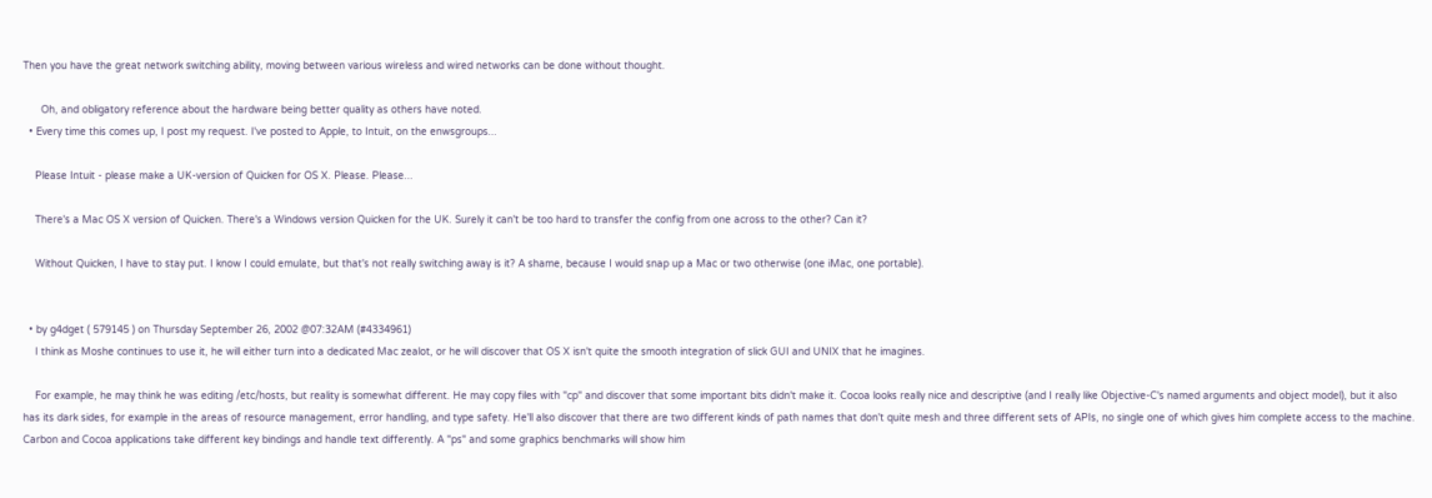Then you have the great network switching ability, moving between various wireless and wired networks can be done without thought.

      Oh, and obligatory reference about the hardware being better quality as others have noted.
  • Every time this comes up, I post my request. I've posted to Apple, to Intuit, on the enwsgroups...

    Please Intuit - please make a UK-version of Quicken for OS X. Please. Please...

    There's a Mac OS X version of Quicken. There's a Windows version Quicken for the UK. Surely it can't be too hard to transfer the config from one across to the other? Can it?

    Without Quicken, I have to stay put. I know I could emulate, but that's not really switching away is it? A shame, because I would snap up a Mac or two otherwise (one iMac, one portable).


  • by g4dget ( 579145 ) on Thursday September 26, 2002 @07:32AM (#4334961)
    I think as Moshe continues to use it, he will either turn into a dedicated Mac zealot, or he will discover that OS X isn't quite the smooth integration of slick GUI and UNIX that he imagines.

    For example, he may think he was editing /etc/hosts, but reality is somewhat different. He may copy files with "cp" and discover that some important bits didn't make it. Cocoa looks really nice and descriptive (and I really like Objective-C's named arguments and object model), but it also has its dark sides, for example in the areas of resource management, error handling, and type safety. He'll also discover that there are two different kinds of path names that don't quite mesh and three different sets of APIs, no single one of which gives him complete access to the machine. Carbon and Cocoa applications take different key bindings and handle text differently. A "ps" and some graphics benchmarks will show him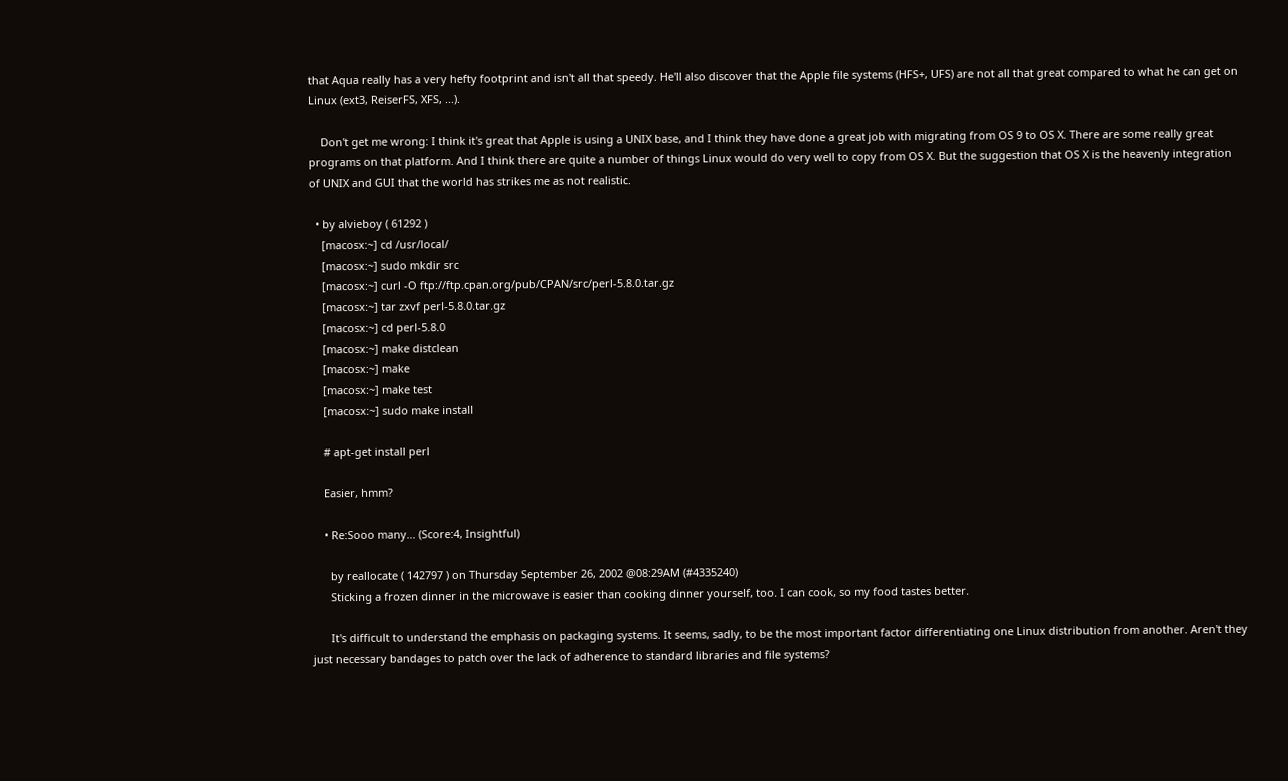that Aqua really has a very hefty footprint and isn't all that speedy. He'll also discover that the Apple file systems (HFS+, UFS) are not all that great compared to what he can get on Linux (ext3, ReiserFS, XFS, ...).

    Don't get me wrong: I think it's great that Apple is using a UNIX base, and I think they have done a great job with migrating from OS 9 to OS X. There are some really great programs on that platform. And I think there are quite a number of things Linux would do very well to copy from OS X. But the suggestion that OS X is the heavenly integration of UNIX and GUI that the world has strikes me as not realistic.

  • by alvieboy ( 61292 )
    [macosx:~] cd /usr/local/
    [macosx:~] sudo mkdir src
    [macosx:~] curl -O ftp://ftp.cpan.org/pub/CPAN/src/perl-5.8.0.tar.gz
    [macosx:~] tar zxvf perl-5.8.0.tar.gz
    [macosx:~] cd perl-5.8.0
    [macosx:~] make distclean
    [macosx:~] make
    [macosx:~] make test
    [macosx:~] sudo make install

    # apt-get install perl

    Easier, hmm?

    • Re:Sooo many... (Score:4, Insightful)

      by reallocate ( 142797 ) on Thursday September 26, 2002 @08:29AM (#4335240)
      Sticking a frozen dinner in the microwave is easier than cooking dinner yourself, too. I can cook, so my food tastes better.

      It's difficult to understand the emphasis on packaging systems. It seems, sadly, to be the most important factor differentiating one Linux distribution from another. Aren't they just necessary bandages to patch over the lack of adherence to standard libraries and file systems?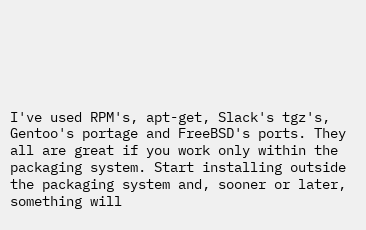I've used RPM's, apt-get, Slack's tgz's, Gentoo's portage and FreeBSD's ports. They all are great if you work only within the packaging system. Start installing outside the packaging system and, sooner or later, something will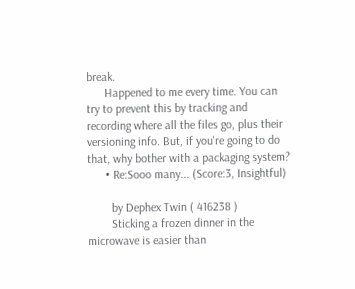break.
      Happened to me every time. You can try to prevent this by tracking and recording where all the files go, plus their versioning info. But, if you're going to do that, why bother with a packaging system?
      • Re:Sooo many... (Score:3, Insightful)

        by Dephex Twin ( 416238 )
        Sticking a frozen dinner in the microwave is easier than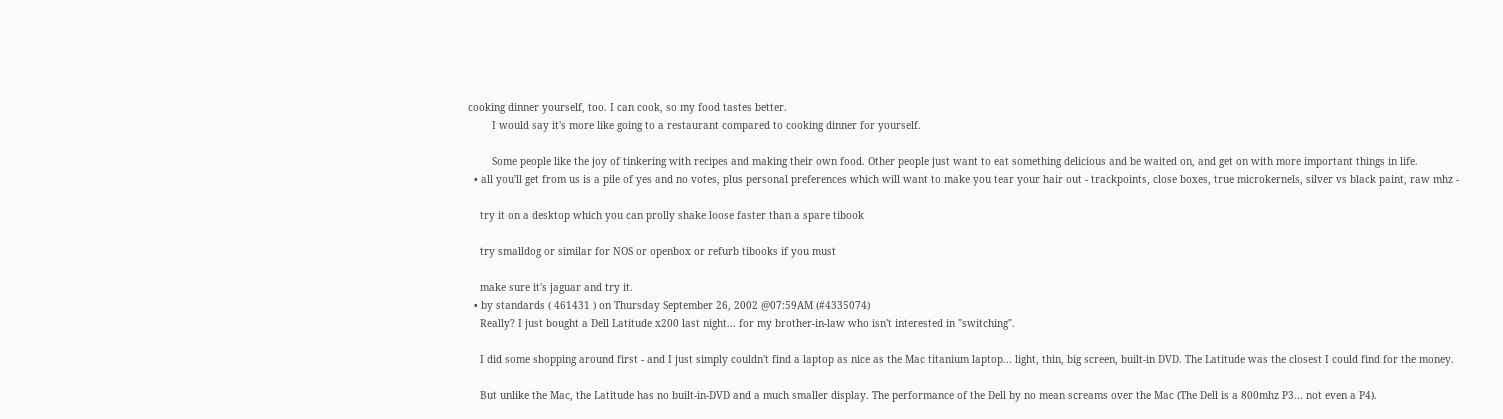cooking dinner yourself, too. I can cook, so my food tastes better.
        I would say it's more like going to a restaurant compared to cooking dinner for yourself.

        Some people like the joy of tinkering with recipes and making their own food. Other people just want to eat something delicious and be waited on, and get on with more important things in life.
  • all you'll get from us is a pile of yes and no votes, plus personal preferences which will want to make you tear your hair out - trackpoints, close boxes, true microkernels, silver vs black paint, raw mhz -

    try it on a desktop which you can prolly shake loose faster than a spare tibook

    try smalldog or similar for NOS or openbox or refurb tibooks if you must

    make sure it's jaguar and try it.
  • by standards ( 461431 ) on Thursday September 26, 2002 @07:59AM (#4335074)
    Really? I just bought a Dell Latitude x200 last night... for my brother-in-law who isn't interested in "switching".

    I did some shopping around first - and I just simply couldn't find a laptop as nice as the Mac titanium laptop... light, thin, big screen, built-in DVD. The Latitude was the closest I could find for the money.

    But unlike the Mac, the Latitude has no built-in-DVD and a much smaller display. The performance of the Dell by no mean screams over the Mac (The Dell is a 800mhz P3... not even a P4).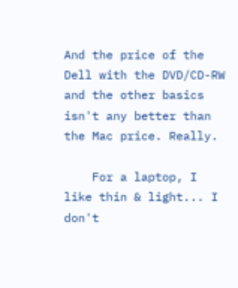And the price of the Dell with the DVD/CD-RW and the other basics isn't any better than the Mac price. Really.

    For a laptop, I like thin & light... I don't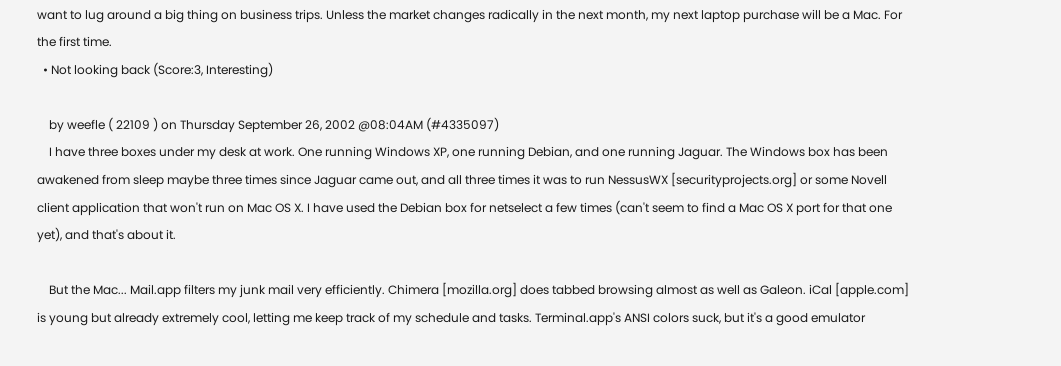want to lug around a big thing on business trips. Unless the market changes radically in the next month, my next laptop purchase will be a Mac. For the first time.
  • Not looking back (Score:3, Interesting)

    by weefle ( 22109 ) on Thursday September 26, 2002 @08:04AM (#4335097)
    I have three boxes under my desk at work. One running Windows XP, one running Debian, and one running Jaguar. The Windows box has been awakened from sleep maybe three times since Jaguar came out, and all three times it was to run NessusWX [securityprojects.org] or some Novell client application that won't run on Mac OS X. I have used the Debian box for netselect a few times (can't seem to find a Mac OS X port for that one yet), and that's about it.

    But the Mac... Mail.app filters my junk mail very efficiently. Chimera [mozilla.org] does tabbed browsing almost as well as Galeon. iCal [apple.com] is young but already extremely cool, letting me keep track of my schedule and tasks. Terminal.app's ANSI colors suck, but it's a good emulator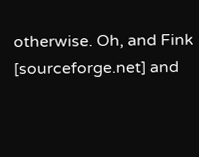otherwise. Oh, and Fink [sourceforge.net] and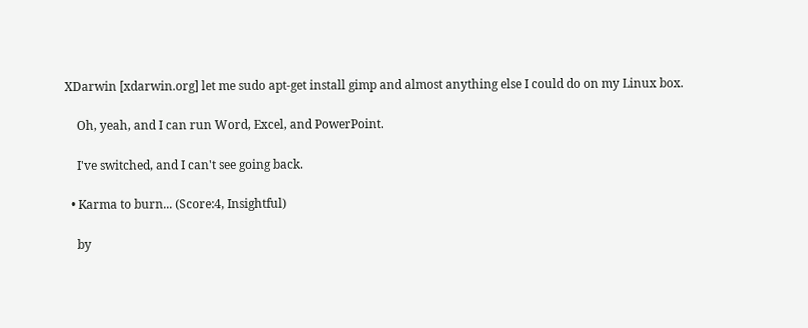XDarwin [xdarwin.org] let me sudo apt-get install gimp and almost anything else I could do on my Linux box.

    Oh, yeah, and I can run Word, Excel, and PowerPoint.

    I've switched, and I can't see going back.

  • Karma to burn... (Score:4, Insightful)

    by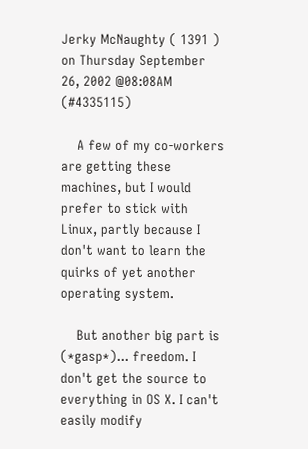Jerky McNaughty ( 1391 ) on Thursday September 26, 2002 @08:08AM (#4335115)

    A few of my co-workers are getting these machines, but I would prefer to stick with Linux, partly because I don't want to learn the quirks of yet another operating system.

    But another big part is (*gasp*)... freedom. I don't get the source to everything in OS X. I can't easily modify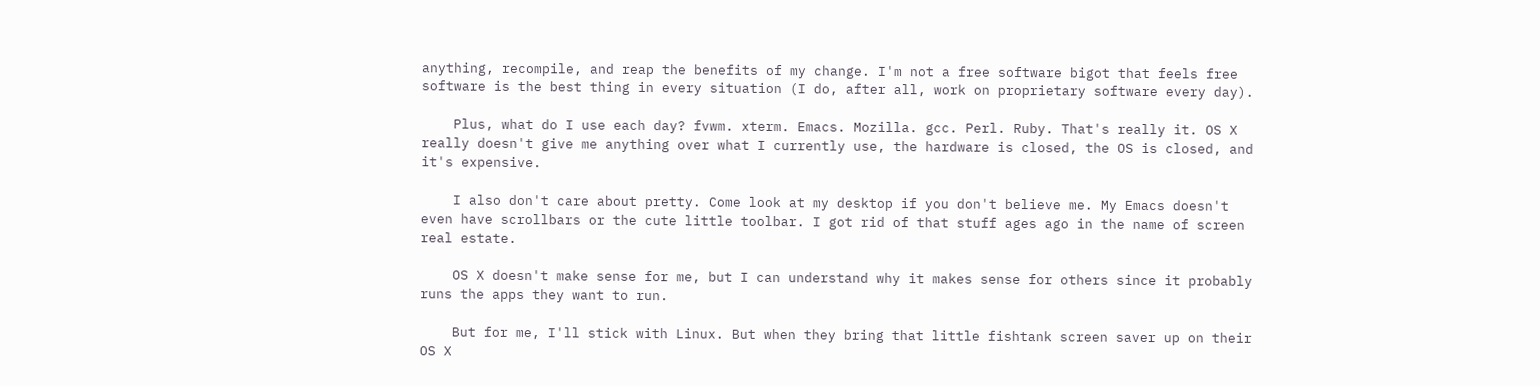anything, recompile, and reap the benefits of my change. I'm not a free software bigot that feels free software is the best thing in every situation (I do, after all, work on proprietary software every day).

    Plus, what do I use each day? fvwm. xterm. Emacs. Mozilla. gcc. Perl. Ruby. That's really it. OS X really doesn't give me anything over what I currently use, the hardware is closed, the OS is closed, and it's expensive.

    I also don't care about pretty. Come look at my desktop if you don't believe me. My Emacs doesn't even have scrollbars or the cute little toolbar. I got rid of that stuff ages ago in the name of screen real estate.

    OS X doesn't make sense for me, but I can understand why it makes sense for others since it probably runs the apps they want to run.

    But for me, I'll stick with Linux. But when they bring that little fishtank screen saver up on their OS X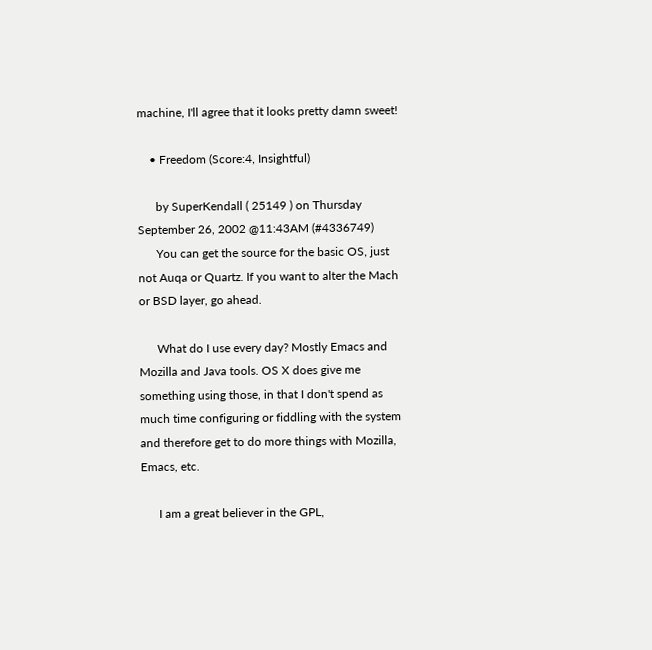machine, I'll agree that it looks pretty damn sweet!

    • Freedom (Score:4, Insightful)

      by SuperKendall ( 25149 ) on Thursday September 26, 2002 @11:43AM (#4336749)
      You can get the source for the basic OS, just not Auqa or Quartz. If you want to alter the Mach or BSD layer, go ahead.

      What do I use every day? Mostly Emacs and Mozilla and Java tools. OS X does give me something using those, in that I don't spend as much time configuring or fiddling with the system and therefore get to do more things with Mozilla, Emacs, etc.

      I am a great believer in the GPL,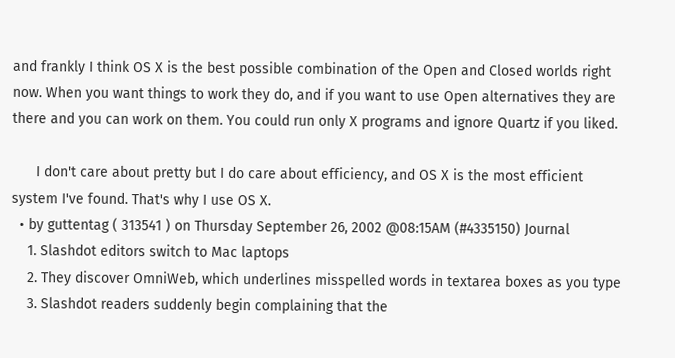and frankly I think OS X is the best possible combination of the Open and Closed worlds right now. When you want things to work they do, and if you want to use Open alternatives they are there and you can work on them. You could run only X programs and ignore Quartz if you liked.

      I don't care about pretty but I do care about efficiency, and OS X is the most efficient system I've found. That's why I use OS X.
  • by guttentag ( 313541 ) on Thursday September 26, 2002 @08:15AM (#4335150) Journal
    1. Slashdot editors switch to Mac laptops
    2. They discover OmniWeb, which underlines misspelled words in textarea boxes as you type
    3. Slashdot readers suddenly begin complaining that the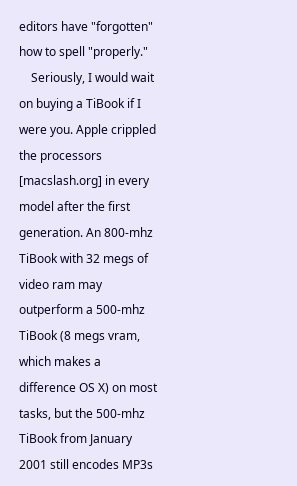editors have "forgotten" how to spell "properly."
    Seriously, I would wait on buying a TiBook if I were you. Apple crippled the processors [macslash.org] in every model after the first generation. An 800-mhz TiBook with 32 megs of video ram may outperform a 500-mhz TiBook (8 megs vram, which makes a difference OS X) on most tasks, but the 500-mhz TiBook from January 2001 still encodes MP3s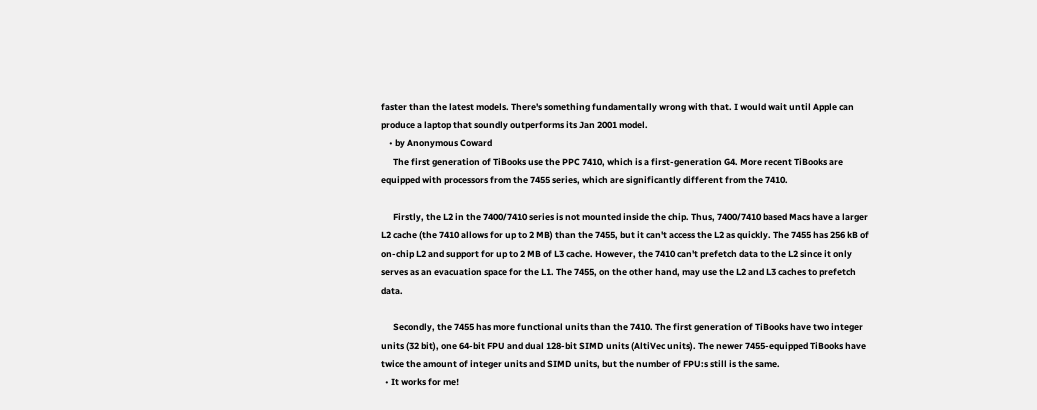faster than the latest models. There's something fundamentally wrong with that. I would wait until Apple can produce a laptop that soundly outperforms its Jan 2001 model.
    • by Anonymous Coward
      The first generation of TiBooks use the PPC 7410, which is a first-generation G4. More recent TiBooks are equipped with processors from the 7455 series, which are significantly different from the 7410.

      Firstly, the L2 in the 7400/7410 series is not mounted inside the chip. Thus, 7400/7410 based Macs have a larger L2 cache (the 7410 allows for up to 2 MB) than the 7455, but it can't access the L2 as quickly. The 7455 has 256 kB of on-chip L2 and support for up to 2 MB of L3 cache. However, the 7410 can't prefetch data to the L2 since it only serves as an evacuation space for the L1. The 7455, on the other hand, may use the L2 and L3 caches to prefetch data.

      Secondly, the 7455 has more functional units than the 7410. The first generation of TiBooks have two integer units (32 bit), one 64-bit FPU and dual 128-bit SIMD units (AltiVec units). The newer 7455-equipped TiBooks have twice the amount of integer units and SIMD units, but the number of FPU:s still is the same.
  • It works for me!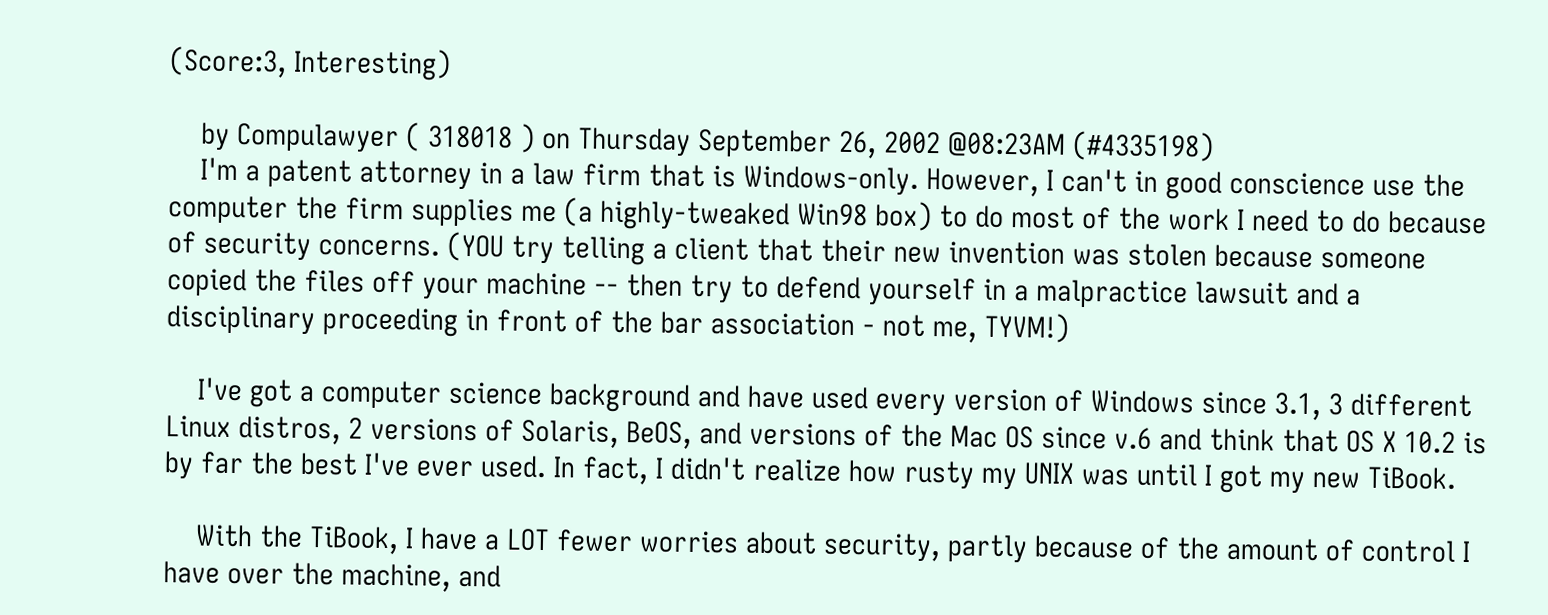(Score:3, Interesting)

    by Compulawyer ( 318018 ) on Thursday September 26, 2002 @08:23AM (#4335198)
    I'm a patent attorney in a law firm that is Windows-only. However, I can't in good conscience use the computer the firm supplies me (a highly-tweaked Win98 box) to do most of the work I need to do because of security concerns. (YOU try telling a client that their new invention was stolen because someone copied the files off your machine -- then try to defend yourself in a malpractice lawsuit and a disciplinary proceeding in front of the bar association - not me, TYVM!)

    I've got a computer science background and have used every version of Windows since 3.1, 3 different Linux distros, 2 versions of Solaris, BeOS, and versions of the Mac OS since v.6 and think that OS X 10.2 is by far the best I've ever used. In fact, I didn't realize how rusty my UNIX was until I got my new TiBook.

    With the TiBook, I have a LOT fewer worries about security, partly because of the amount of control I have over the machine, and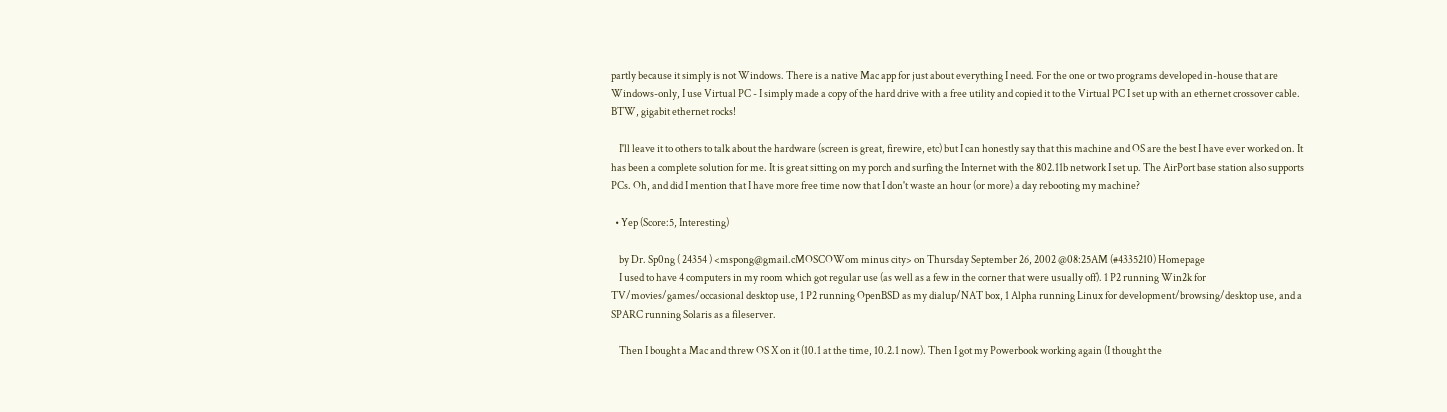partly because it simply is not Windows. There is a native Mac app for just about everything I need. For the one or two programs developed in-house that are Windows-only, I use Virtual PC - I simply made a copy of the hard drive with a free utility and copied it to the Virtual PC I set up with an ethernet crossover cable. BTW, gigabit ethernet rocks!

    I'll leave it to others to talk about the hardware (screen is great, firewire, etc) but I can honestly say that this machine and OS are the best I have ever worked on. It has been a complete solution for me. It is great sitting on my porch and surfing the Internet with the 802.11b network I set up. The AirPort base station also supports PCs. Oh, and did I mention that I have more free time now that I don't waste an hour (or more) a day rebooting my machine?

  • Yep (Score:5, Interesting)

    by Dr. Sp0ng ( 24354 ) <mspong@gmail.cMOSCOWom minus city> on Thursday September 26, 2002 @08:25AM (#4335210) Homepage
    I used to have 4 computers in my room which got regular use (as well as a few in the corner that were usually off). 1 P2 running Win2k for TV/movies/games/occasional desktop use, 1 P2 running OpenBSD as my dialup/NAT box, 1 Alpha running Linux for development/browsing/desktop use, and a SPARC running Solaris as a fileserver.

    Then I bought a Mac and threw OS X on it (10.1 at the time, 10.2.1 now). Then I got my Powerbook working again (I thought the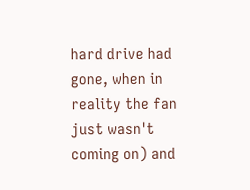hard drive had gone, when in reality the fan just wasn't coming on) and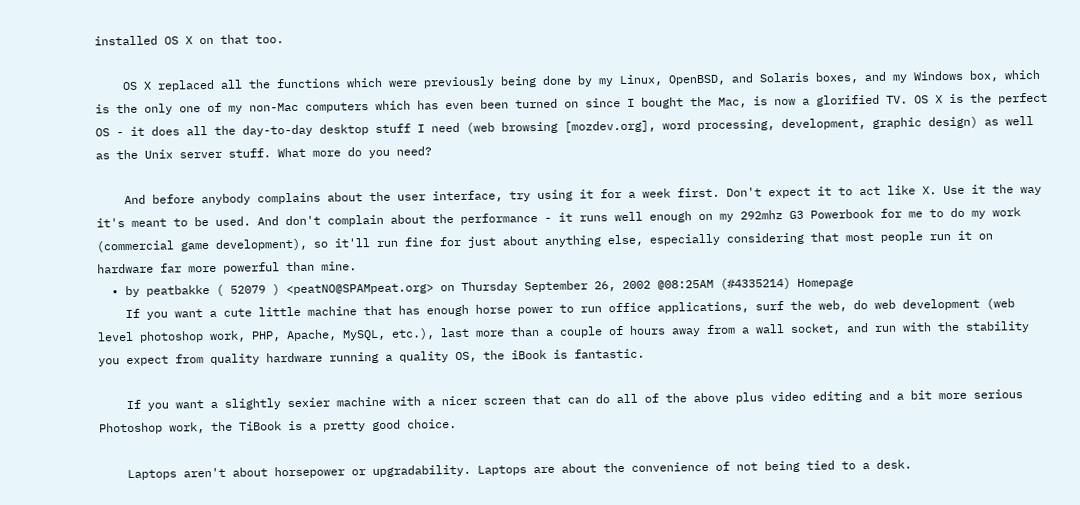installed OS X on that too.

    OS X replaced all the functions which were previously being done by my Linux, OpenBSD, and Solaris boxes, and my Windows box, which is the only one of my non-Mac computers which has even been turned on since I bought the Mac, is now a glorified TV. OS X is the perfect OS - it does all the day-to-day desktop stuff I need (web browsing [mozdev.org], word processing, development, graphic design) as well as the Unix server stuff. What more do you need?

    And before anybody complains about the user interface, try using it for a week first. Don't expect it to act like X. Use it the way it's meant to be used. And don't complain about the performance - it runs well enough on my 292mhz G3 Powerbook for me to do my work (commercial game development), so it'll run fine for just about anything else, especially considering that most people run it on hardware far more powerful than mine.
  • by peatbakke ( 52079 ) <peatNO@SPAMpeat.org> on Thursday September 26, 2002 @08:25AM (#4335214) Homepage
    If you want a cute little machine that has enough horse power to run office applications, surf the web, do web development (web level photoshop work, PHP, Apache, MySQL, etc.), last more than a couple of hours away from a wall socket, and run with the stability you expect from quality hardware running a quality OS, the iBook is fantastic.

    If you want a slightly sexier machine with a nicer screen that can do all of the above plus video editing and a bit more serious Photoshop work, the TiBook is a pretty good choice.

    Laptops aren't about horsepower or upgradability. Laptops are about the convenience of not being tied to a desk.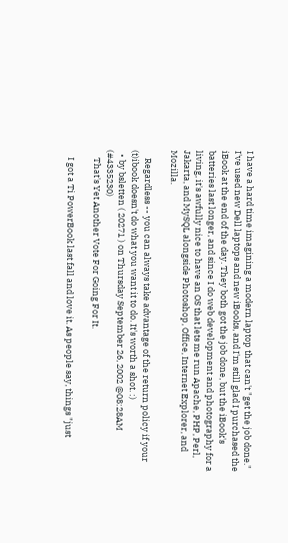I have a hard time imagining a modern laptop that can't "get the job done." I've used new Dell laptops and new iBooks, and I'm still glad I purchased the iBook at the end of the day. They both got the job done, but the iBook's batteries last longer, and since I do web development and photography for a living, it's awfully nice to have an OS that lets me run Apache, PHP, Perl, Jakarta, and MySQL alongside Photoshop, Office, Internet Explorer, and Mozilla.

    Regardless -- you can always take advantage of the return policy if your (t)ibook doesn't do what you want it to do. It's worth a shot. :)
  • by bsletten ( 20271 ) on Thursday September 26, 2002 @08:28AM (#4335230)
    That's Yet Another Vote For Going For It.

    I got a Ti PowerBook last fall and love it. As people say, things "just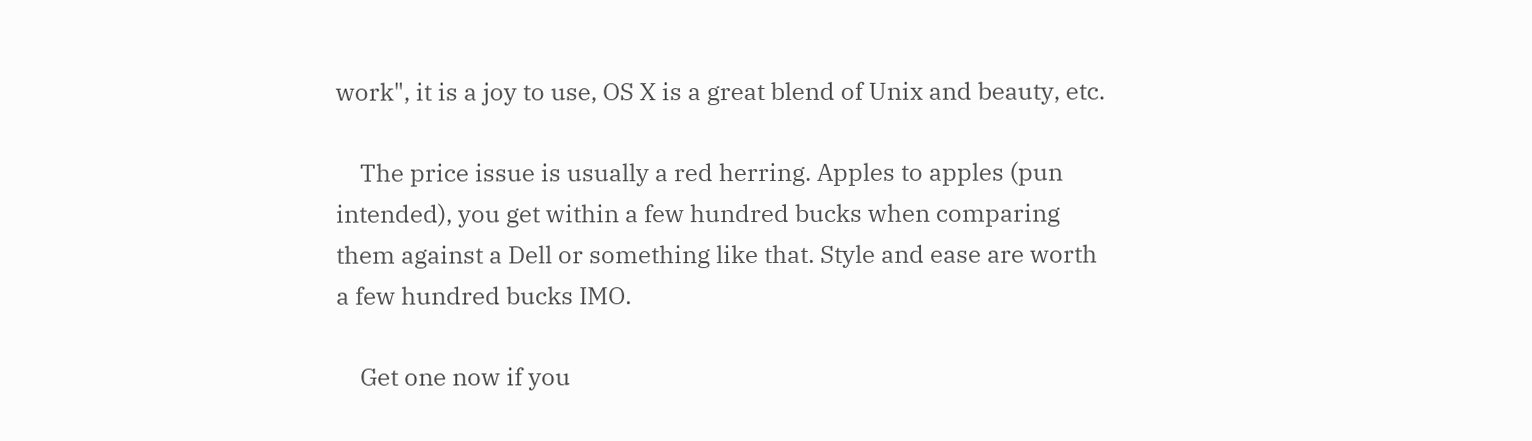work", it is a joy to use, OS X is a great blend of Unix and beauty, etc.

    The price issue is usually a red herring. Apples to apples (pun intended), you get within a few hundred bucks when comparing them against a Dell or something like that. Style and ease are worth a few hundred bucks IMO.

    Get one now if you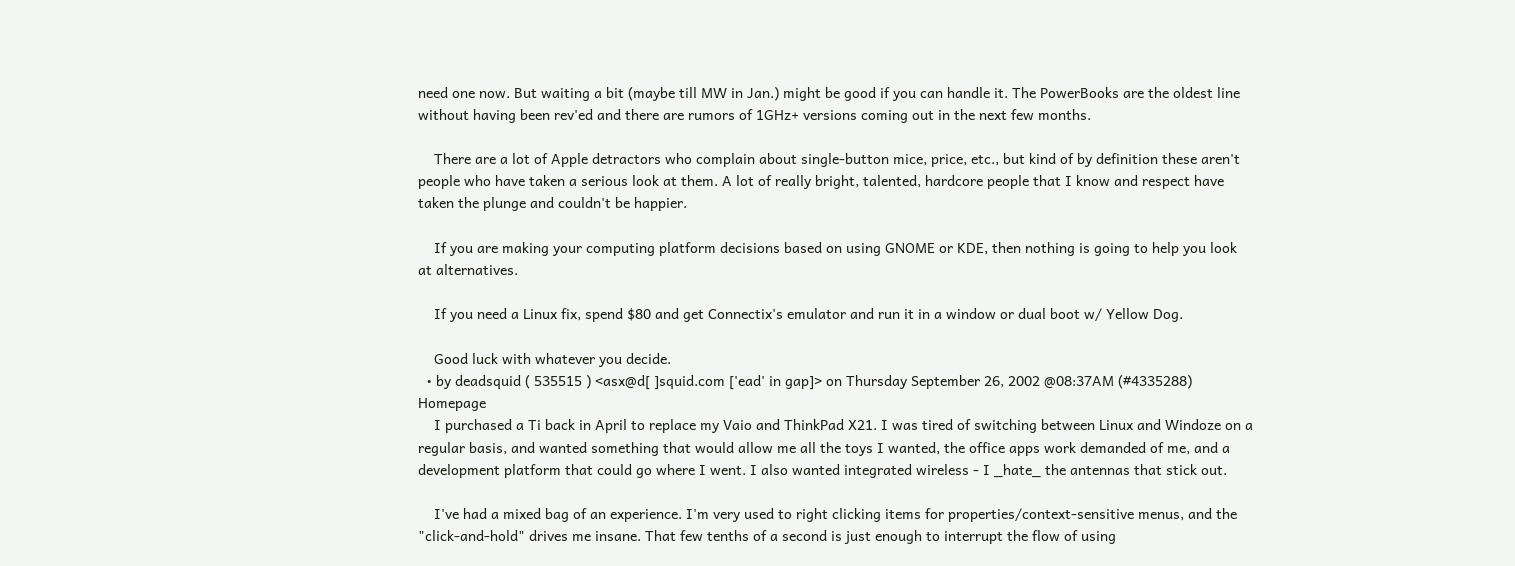need one now. But waiting a bit (maybe till MW in Jan.) might be good if you can handle it. The PowerBooks are the oldest line without having been rev'ed and there are rumors of 1GHz+ versions coming out in the next few months.

    There are a lot of Apple detractors who complain about single-button mice, price, etc., but kind of by definition these aren't people who have taken a serious look at them. A lot of really bright, talented, hardcore people that I know and respect have taken the plunge and couldn't be happier.

    If you are making your computing platform decisions based on using GNOME or KDE, then nothing is going to help you look at alternatives.

    If you need a Linux fix, spend $80 and get Connectix's emulator and run it in a window or dual boot w/ Yellow Dog.

    Good luck with whatever you decide.
  • by deadsquid ( 535515 ) <asx@d[ ]squid.com ['ead' in gap]> on Thursday September 26, 2002 @08:37AM (#4335288) Homepage
    I purchased a Ti back in April to replace my Vaio and ThinkPad X21. I was tired of switching between Linux and Windoze on a regular basis, and wanted something that would allow me all the toys I wanted, the office apps work demanded of me, and a development platform that could go where I went. I also wanted integrated wireless - I _hate_ the antennas that stick out.

    I've had a mixed bag of an experience. I'm very used to right clicking items for properties/context-sensitive menus, and the "click-and-hold" drives me insane. That few tenths of a second is just enough to interrupt the flow of using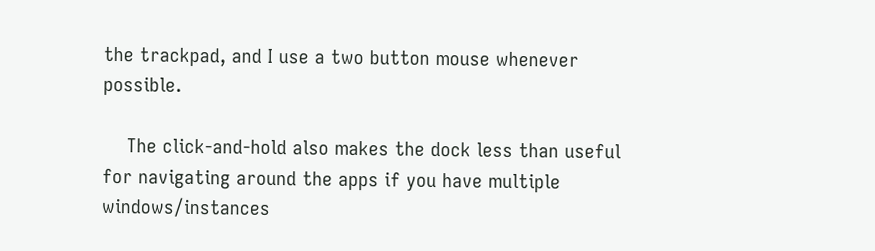the trackpad, and I use a two button mouse whenever possible.

    The click-and-hold also makes the dock less than useful for navigating around the apps if you have multiple windows/instances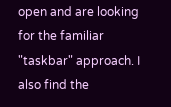open and are looking for the familiar "taskbar" approach. I also find the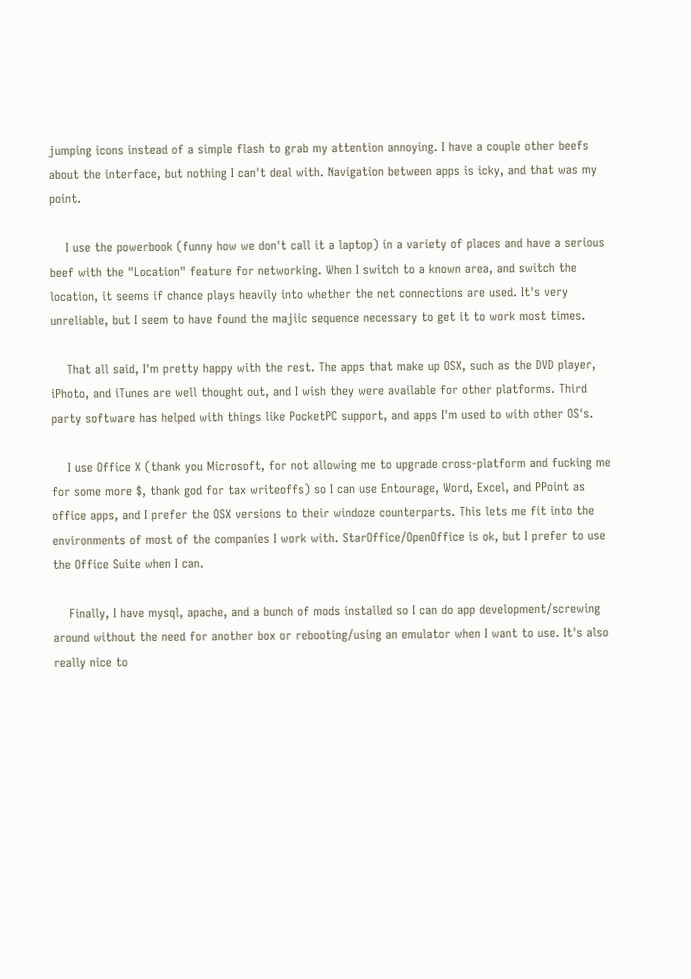jumping icons instead of a simple flash to grab my attention annoying. I have a couple other beefs about the interface, but nothing I can't deal with. Navigation between apps is icky, and that was my point.

    I use the powerbook (funny how we don't call it a laptop) in a variety of places and have a serious beef with the "Location" feature for networking. When I switch to a known area, and switch the location, it seems if chance plays heavily into whether the net connections are used. It's very unreliable, but I seem to have found the majiic sequence necessary to get it to work most times.

    That all said, I'm pretty happy with the rest. The apps that make up OSX, such as the DVD player, iPhoto, and iTunes are well thought out, and I wish they were available for other platforms. Third party software has helped with things like PocketPC support, and apps I'm used to with other OS's.

    I use Office X (thank you Microsoft, for not allowing me to upgrade cross-platform and fucking me for some more $, thank god for tax writeoffs) so I can use Entourage, Word, Excel, and PPoint as office apps, and I prefer the OSX versions to their windoze counterparts. This lets me fit into the environments of most of the companies I work with. StarOffice/OpenOffice is ok, but I prefer to use the Office Suite when I can.

    Finally, I have mysql, apache, and a bunch of mods installed so I can do app development/screwing around without the need for another box or rebooting/using an emulator when I want to use. It's also really nice to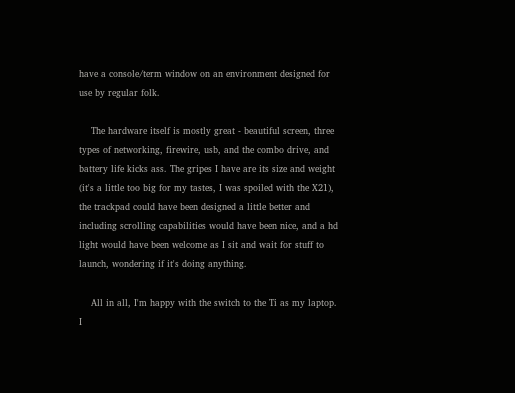have a console/term window on an environment designed for use by regular folk.

    The hardware itself is mostly great - beautiful screen, three types of networking, firewire, usb, and the combo drive, and battery life kicks ass. The gripes I have are its size and weight (it's a little too big for my tastes, I was spoiled with the X21), the trackpad could have been designed a little better and including scrolling capabilities would have been nice, and a hd light would have been welcome as I sit and wait for stuff to launch, wondering if it's doing anything.

    All in all, I'm happy with the switch to the Ti as my laptop. I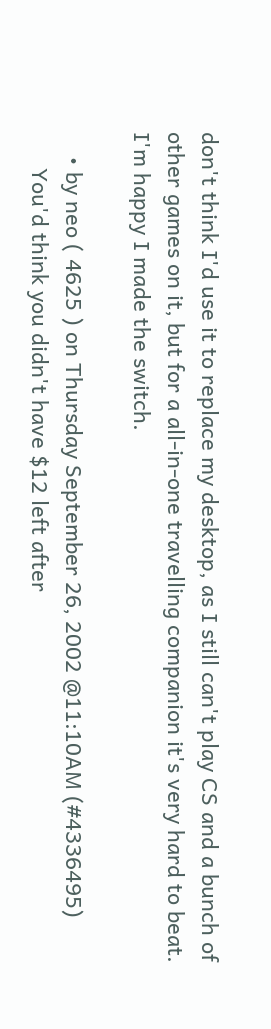don't think I'd use it to replace my desktop, as I still can't play CS and a bunch of other games on it, but for a all-in-one travelling companion it's very hard to beat. I'm happy I made the switch.

    • by neo ( 4625 ) on Thursday September 26, 2002 @11:10AM (#4336495)
      You'd think you didn't have $12 left after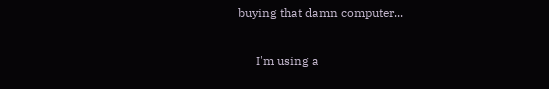buying that damn computer...

      I'm using a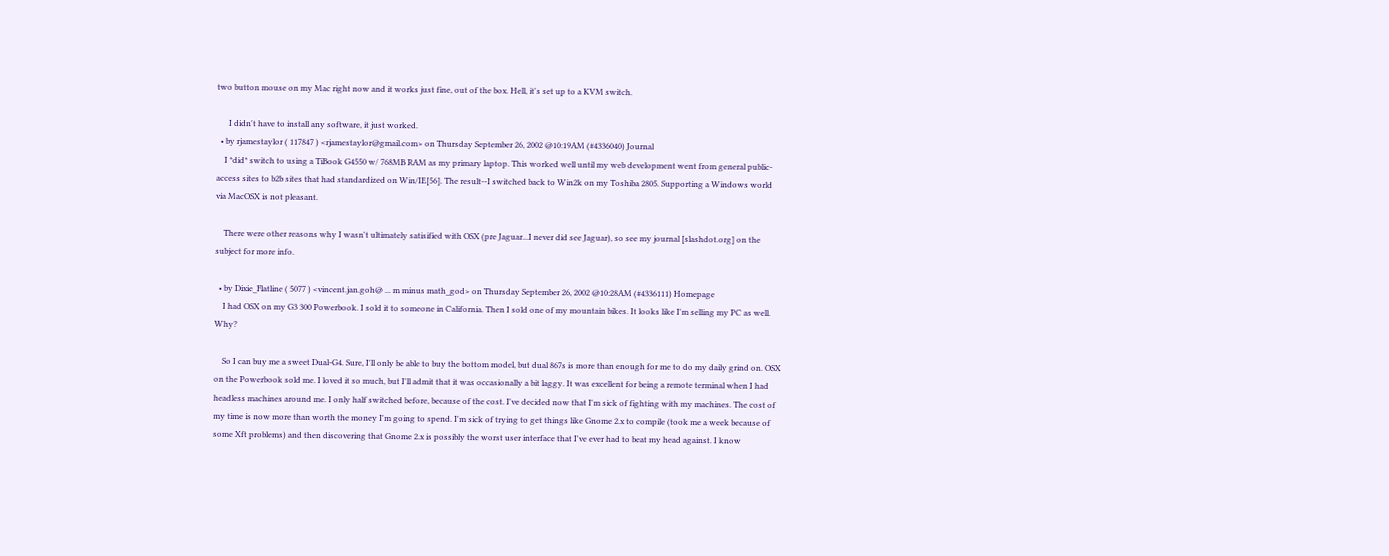two button mouse on my Mac right now and it works just fine, out of the box. Hell, it's set up to a KVM switch.

      I didn't have to install any software, it just worked.
  • by rjamestaylor ( 117847 ) <rjamestaylor@gmail.com> on Thursday September 26, 2002 @10:19AM (#4336040) Journal
    I *did* switch to using a TiBook G4550 w/ 768MB RAM as my primary laptop. This worked well until my web development went from general public-access sites to b2b sites that had standardized on Win/IE[56]. The result--I switched back to Win2k on my Toshiba 2805. Supporting a Windows world via MacOSX is not pleasant.

    There were other reasons why I wasn't ultimately satisified with OSX (pre Jaguar...I never did see Jaguar), so see my journal [slashdot.org] on the subject for more info.

  • by Dixie_Flatline ( 5077 ) <vincent.jan.goh@ ... m minus math_god> on Thursday September 26, 2002 @10:28AM (#4336111) Homepage
    I had OSX on my G3 300 Powerbook. I sold it to someone in California. Then I sold one of my mountain bikes. It looks like I'm selling my PC as well. Why?

    So I can buy me a sweet Dual-G4. Sure, I'll only be able to buy the bottom model, but dual 867s is more than enough for me to do my daily grind on. OSX on the Powerbook sold me. I loved it so much, but I'll admit that it was occasionally a bit laggy. It was excellent for being a remote terminal when I had headless machines around me. I only half switched before, because of the cost. I've decided now that I'm sick of fighting with my machines. The cost of my time is now more than worth the money I'm going to spend. I'm sick of trying to get things like Gnome 2.x to compile (took me a week because of some Xft problems) and then discovering that Gnome 2.x is possibly the worst user interface that I've ever had to beat my head against. I know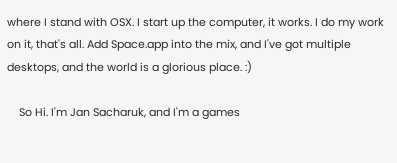where I stand with OSX. I start up the computer, it works. I do my work on it, that's all. Add Space.app into the mix, and I've got multiple desktops, and the world is a glorious place. :)

    So Hi. I'm Jan Sacharuk, and I'm a games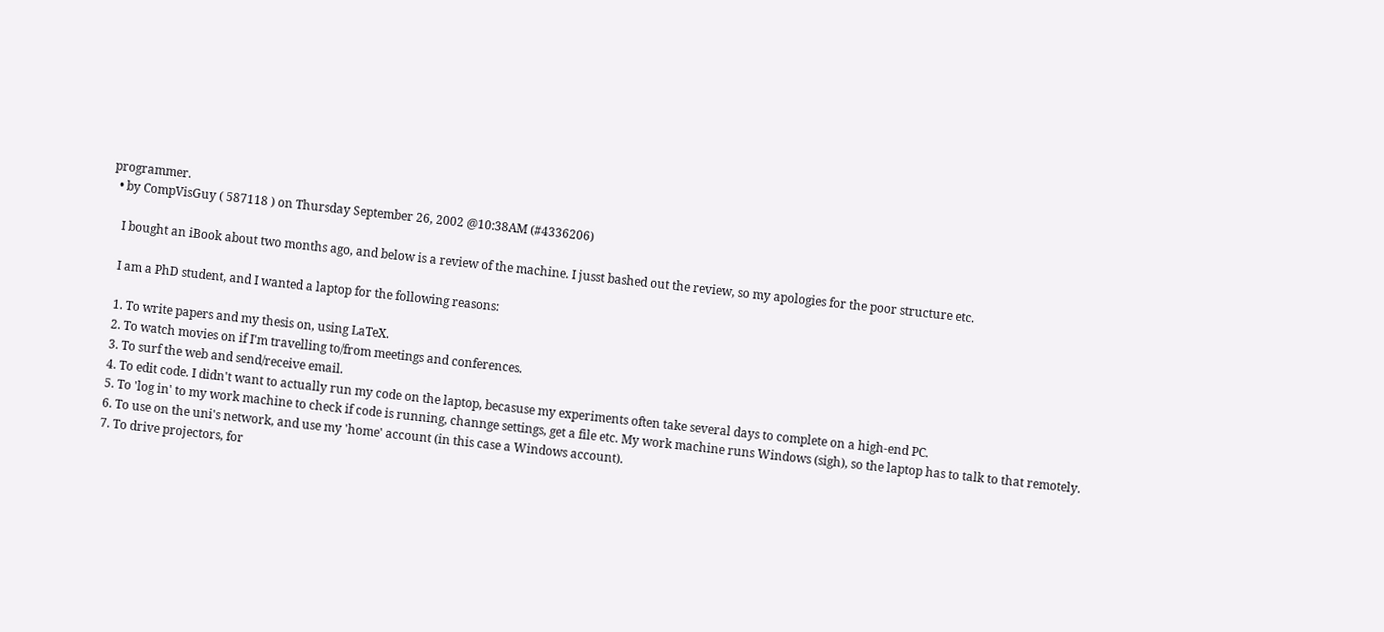programmer.
  • by CompVisGuy ( 587118 ) on Thursday September 26, 2002 @10:38AM (#4336206)

    I bought an iBook about two months ago, and below is a review of the machine. I jusst bashed out the review, so my apologies for the poor structure etc.

    I am a PhD student, and I wanted a laptop for the following reasons:

    1. To write papers and my thesis on, using LaTeX.
    2. To watch movies on if I'm travelling to/from meetings and conferences.
    3. To surf the web and send/receive email.
    4. To edit code. I didn't want to actually run my code on the laptop, becasuse my experiments often take several days to complete on a high-end PC.
    5. To 'log in' to my work machine to check if code is running, channge settings, get a file etc. My work machine runs Windows (sigh), so the laptop has to talk to that remotely.
    6. To use on the uni's network, and use my 'home' account (in this case a Windows account).
    7. To drive projectors, for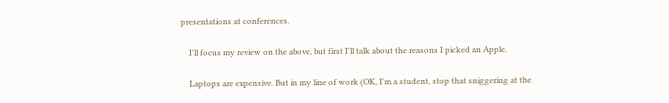presentations at conferences.

    I'll focus my review on the above, but first I'll talk about the reasons I picked an Apple.

    Laptops are expensive. But in my line of work (OK, I'm a student, stop that sniggering at the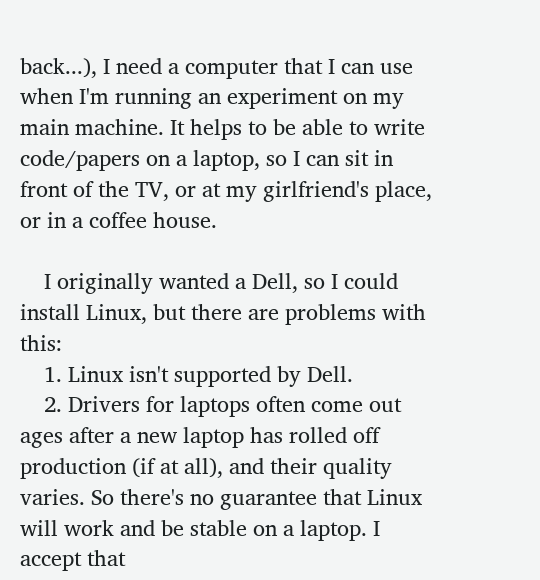back...), I need a computer that I can use when I'm running an experiment on my main machine. It helps to be able to write code/papers on a laptop, so I can sit in front of the TV, or at my girlfriend's place, or in a coffee house.

    I originally wanted a Dell, so I could install Linux, but there are problems with this:
    1. Linux isn't supported by Dell.
    2. Drivers for laptops often come out ages after a new laptop has rolled off production (if at all), and their quality varies. So there's no guarantee that Linux will work and be stable on a laptop. I accept that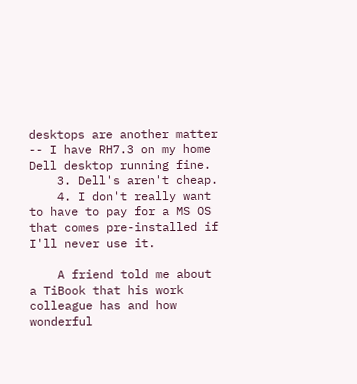desktops are another matter -- I have RH7.3 on my home Dell desktop running fine.
    3. Dell's aren't cheap.
    4. I don't really want to have to pay for a MS OS that comes pre-installed if I'll never use it.

    A friend told me about a TiBook that his work colleague has and how wonderful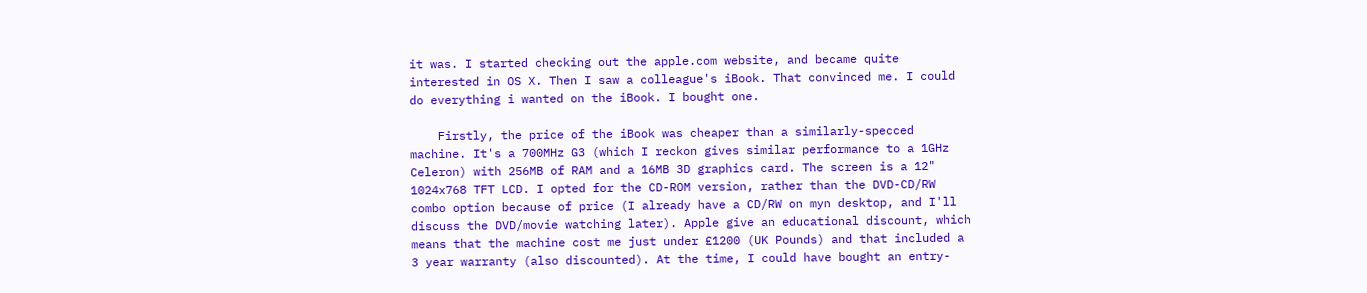it was. I started checking out the apple.com website, and became quite interested in OS X. Then I saw a colleague's iBook. That convinced me. I could do everything i wanted on the iBook. I bought one.

    Firstly, the price of the iBook was cheaper than a similarly-specced machine. It's a 700MHz G3 (which I reckon gives similar performance to a 1GHz Celeron) with 256MB of RAM and a 16MB 3D graphics card. The screen is a 12" 1024x768 TFT LCD. I opted for the CD-ROM version, rather than the DVD-CD/RW combo option because of price (I already have a CD/RW on myn desktop, and I'll discuss the DVD/movie watching later). Apple give an educational discount, which means that the machine cost me just under £1200 (UK Pounds) and that included a 3 year warranty (also discounted). At the time, I could have bought an entry-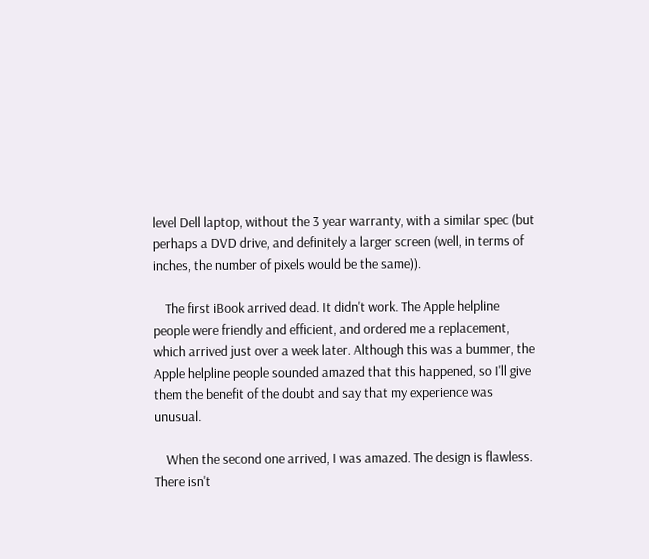level Dell laptop, without the 3 year warranty, with a similar spec (but perhaps a DVD drive, and definitely a larger screen (well, in terms of inches, the number of pixels would be the same)).

    The first iBook arrived dead. It didn't work. The Apple helpline people were friendly and efficient, and ordered me a replacement, which arrived just over a week later. Although this was a bummer, the Apple helpline people sounded amazed that this happened, so I'll give them the benefit of the doubt and say that my experience was unusual.

    When the second one arrived, I was amazed. The design is flawless. There isn't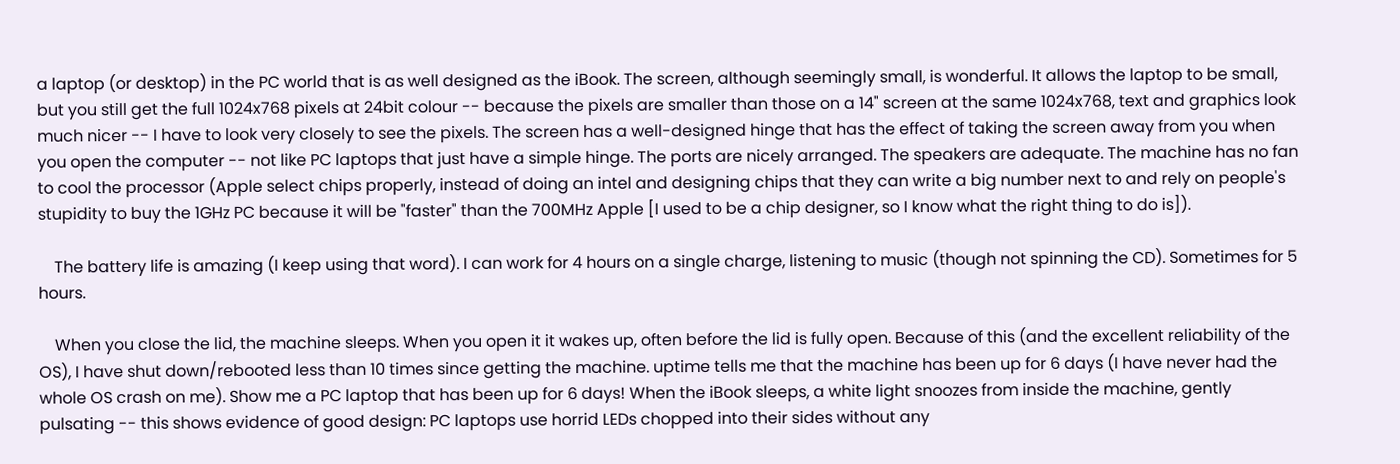a laptop (or desktop) in the PC world that is as well designed as the iBook. The screen, although seemingly small, is wonderful. It allows the laptop to be small, but you still get the full 1024x768 pixels at 24bit colour -- because the pixels are smaller than those on a 14" screen at the same 1024x768, text and graphics look much nicer -- I have to look very closely to see the pixels. The screen has a well-designed hinge that has the effect of taking the screen away from you when you open the computer -- not like PC laptops that just have a simple hinge. The ports are nicely arranged. The speakers are adequate. The machine has no fan to cool the processor (Apple select chips properly, instead of doing an intel and designing chips that they can write a big number next to and rely on people's stupidity to buy the 1GHz PC because it will be "faster" than the 700MHz Apple [I used to be a chip designer, so I know what the right thing to do is]).

    The battery life is amazing (I keep using that word). I can work for 4 hours on a single charge, listening to music (though not spinning the CD). Sometimes for 5 hours.

    When you close the lid, the machine sleeps. When you open it it wakes up, often before the lid is fully open. Because of this (and the excellent reliability of the OS), I have shut down/rebooted less than 10 times since getting the machine. uptime tells me that the machine has been up for 6 days (I have never had the whole OS crash on me). Show me a PC laptop that has been up for 6 days! When the iBook sleeps, a white light snoozes from inside the machine, gently pulsating -- this shows evidence of good design: PC laptops use horrid LEDs chopped into their sides without any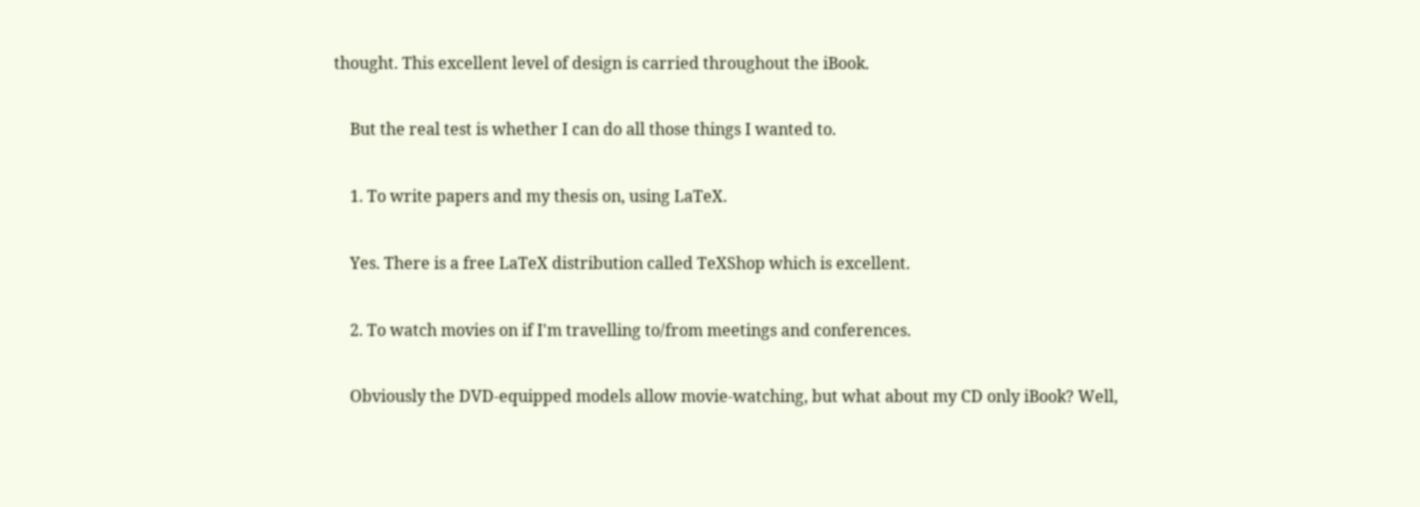thought. This excellent level of design is carried throughout the iBook.

    But the real test is whether I can do all those things I wanted to.

    1. To write papers and my thesis on, using LaTeX.

    Yes. There is a free LaTeX distribution called TeXShop which is excellent.

    2. To watch movies on if I'm travelling to/from meetings and conferences.

    Obviously the DVD-equipped models allow movie-watching, but what about my CD only iBook? Well,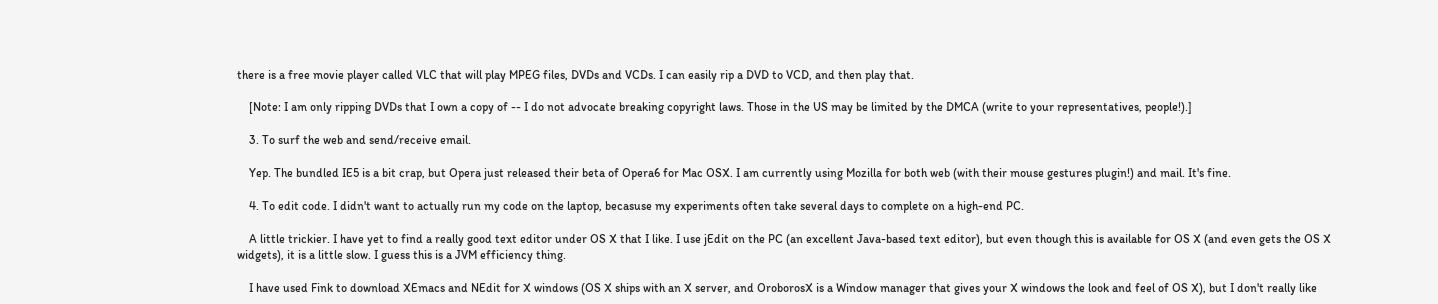there is a free movie player called VLC that will play MPEG files, DVDs and VCDs. I can easily rip a DVD to VCD, and then play that.

    [Note: I am only ripping DVDs that I own a copy of -- I do not advocate breaking copyright laws. Those in the US may be limited by the DMCA (write to your representatives, people!).]

    3. To surf the web and send/receive email.

    Yep. The bundled IE5 is a bit crap, but Opera just released their beta of Opera6 for Mac OSX. I am currently using Mozilla for both web (with their mouse gestures plugin!) and mail. It's fine.

    4. To edit code. I didn't want to actually run my code on the laptop, becasuse my experiments often take several days to complete on a high-end PC.

    A little trickier. I have yet to find a really good text editor under OS X that I like. I use jEdit on the PC (an excellent Java-based text editor), but even though this is available for OS X (and even gets the OS X widgets), it is a little slow. I guess this is a JVM efficiency thing.

    I have used Fink to download XEmacs and NEdit for X windows (OS X ships with an X server, and OroborosX is a Window manager that gives your X windows the look and feel of OS X), but I don't really like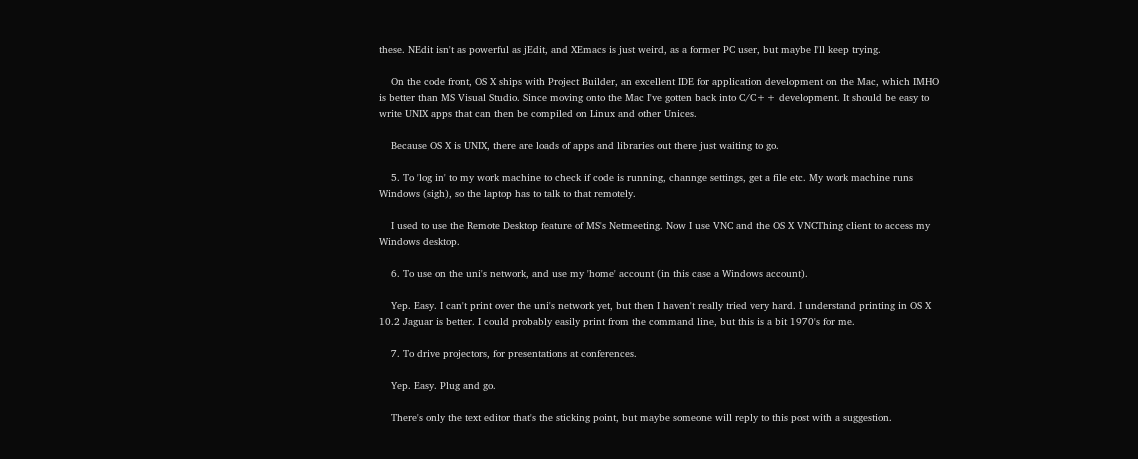these. NEdit isn't as powerful as jEdit, and XEmacs is just weird, as a former PC user, but maybe I'll keep trying.

    On the code front, OS X ships with Project Builder, an excellent IDE for application development on the Mac, which IMHO is better than MS Visual Studio. Since moving onto the Mac I've gotten back into C/C++ development. It should be easy to write UNIX apps that can then be compiled on Linux and other Unices.

    Because OS X is UNIX, there are loads of apps and libraries out there just waiting to go.

    5. To 'log in' to my work machine to check if code is running, channge settings, get a file etc. My work machine runs Windows (sigh), so the laptop has to talk to that remotely.

    I used to use the Remote Desktop feature of MS's Netmeeting. Now I use VNC and the OS X VNCThing client to access my Windows desktop.

    6. To use on the uni's network, and use my 'home' account (in this case a Windows account).

    Yep. Easy. I can't print over the uni's network yet, but then I haven't really tried very hard. I understand printing in OS X 10.2 Jaguar is better. I could probably easily print from the command line, but this is a bit 1970's for me.

    7. To drive projectors, for presentations at conferences.

    Yep. Easy. Plug and go.

    There's only the text editor that's the sticking point, but maybe someone will reply to this post with a suggestion.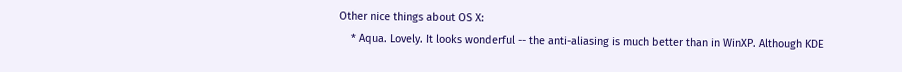Other nice things about OS X:
    * Aqua. Lovely. It looks wonderful -- the anti-aliasing is much better than in WinXP. Although KDE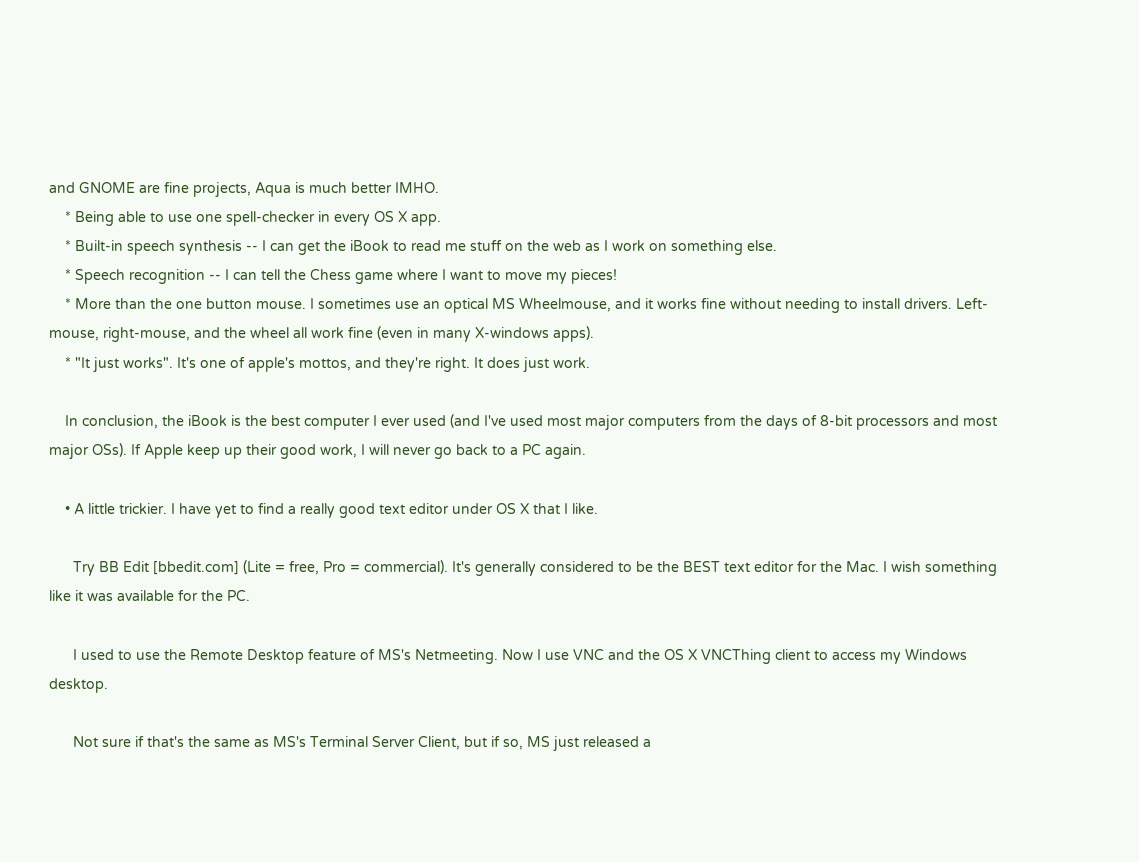and GNOME are fine projects, Aqua is much better IMHO.
    * Being able to use one spell-checker in every OS X app.
    * Built-in speech synthesis -- I can get the iBook to read me stuff on the web as I work on something else.
    * Speech recognition -- I can tell the Chess game where I want to move my pieces!
    * More than the one button mouse. I sometimes use an optical MS Wheelmouse, and it works fine without needing to install drivers. Left-mouse, right-mouse, and the wheel all work fine (even in many X-windows apps).
    * "It just works". It's one of apple's mottos, and they're right. It does just work.

    In conclusion, the iBook is the best computer I ever used (and I've used most major computers from the days of 8-bit processors and most major OSs). If Apple keep up their good work, I will never go back to a PC again.

    • A little trickier. I have yet to find a really good text editor under OS X that I like.

      Try BB Edit [bbedit.com] (Lite = free, Pro = commercial). It's generally considered to be the BEST text editor for the Mac. I wish something like it was available for the PC.

      I used to use the Remote Desktop feature of MS's Netmeeting. Now I use VNC and the OS X VNCThing client to access my Windows desktop.

      Not sure if that's the same as MS's Terminal Server Client, but if so, MS just released a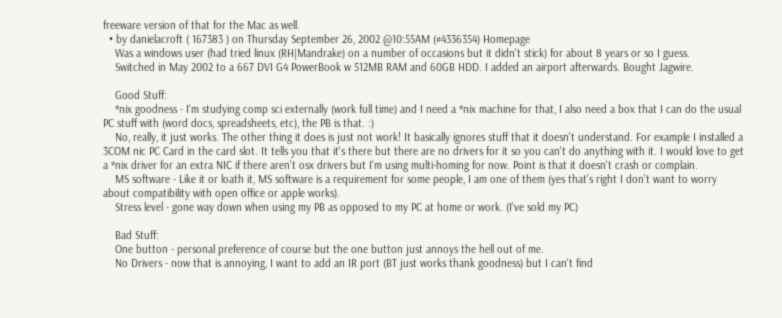freeware version of that for the Mac as well.
  • by danielacroft ( 167383 ) on Thursday September 26, 2002 @10:55AM (#4336354) Homepage
    Was a windows user (had tried linux (RH|Mandrake) on a number of occasions but it didn't stick) for about 8 years or so I guess.
    Switched in May 2002 to a 667 DVI G4 PowerBook w 512MB RAM and 60GB HDD. I added an airport afterwards. Bought Jagwire.

    Good Stuff:
    *nix goodness - I'm studying comp sci externally (work full time) and I need a *nix machine for that, I also need a box that I can do the usual PC stuff with (word docs, spreadsheets, etc), the PB is that. :)
    No, really, it just works. The other thing it does is just not work! It basically ignores stuff that it doesn't understand. For example I installed a 3COM nic PC Card in the card slot. It tells you that it's there but there are no drivers for it so you can't do anything with it. I would love to get a *nix driver for an extra NIC if there aren't osx drivers but I'm using multi-homing for now. Point is that it doesn't crash or complain.
    MS software - Like it or loath it, MS software is a requirement for some people, I am one of them (yes that's right I don't want to worry about compatibility with open office or apple works).
    Stress level - gone way down when using my PB as opposed to my PC at home or work. (I've sold my PC)

    Bad Stuff:
    One button - personal preference of course but the one button just annoys the hell out of me.
    No Drivers - now that is annoying, I want to add an IR port (BT just works thank goodness) but I can't find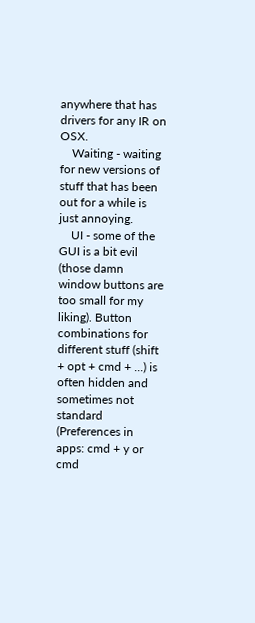anywhere that has drivers for any IR on OSX.
    Waiting - waiting for new versions of stuff that has been out for a while is just annoying.
    UI - some of the GUI is a bit evil (those damn window buttons are too small for my liking). Button combinations for different stuff (shift + opt + cmd + ...) is often hidden and sometimes not standard (Preferences in apps: cmd + y or cmd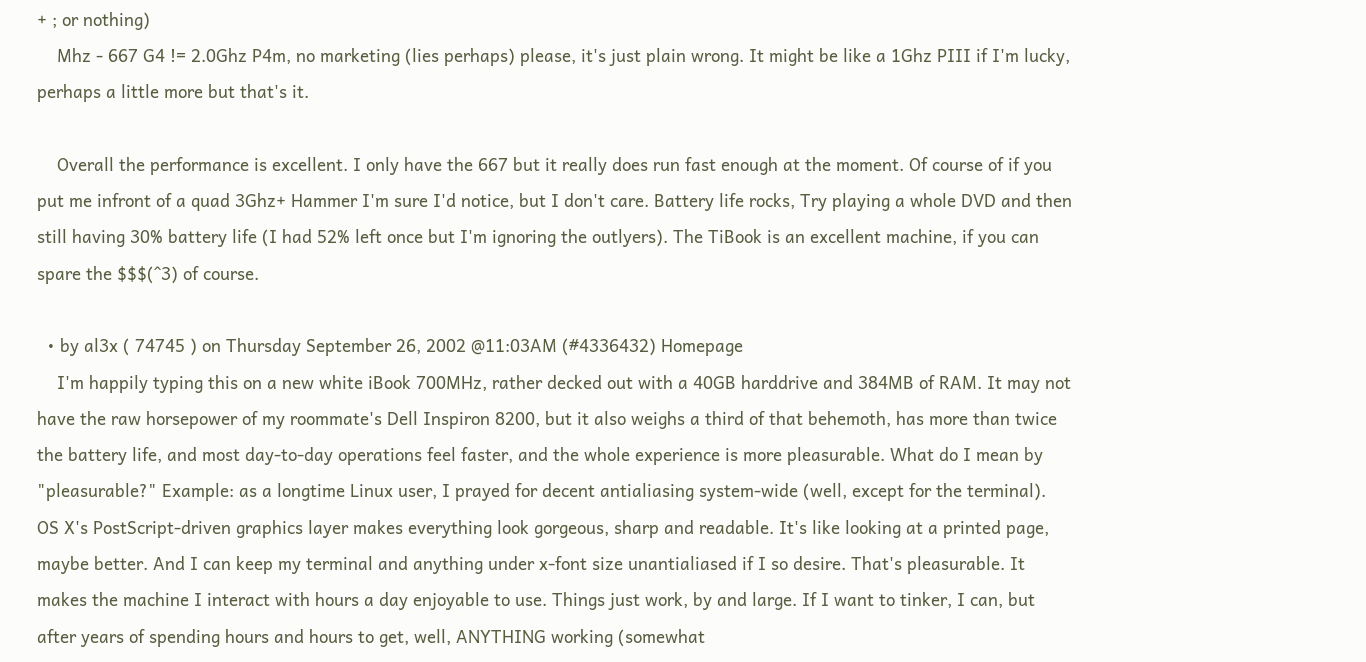+ ; or nothing)
    Mhz - 667 G4 != 2.0Ghz P4m, no marketing (lies perhaps) please, it's just plain wrong. It might be like a 1Ghz PIII if I'm lucky, perhaps a little more but that's it.

    Overall the performance is excellent. I only have the 667 but it really does run fast enough at the moment. Of course of if you put me infront of a quad 3Ghz+ Hammer I'm sure I'd notice, but I don't care. Battery life rocks, Try playing a whole DVD and then still having 30% battery life (I had 52% left once but I'm ignoring the outlyers). The TiBook is an excellent machine, if you can spare the $$$(^3) of course.

  • by al3x ( 74745 ) on Thursday September 26, 2002 @11:03AM (#4336432) Homepage
    I'm happily typing this on a new white iBook 700MHz, rather decked out with a 40GB harddrive and 384MB of RAM. It may not have the raw horsepower of my roommate's Dell Inspiron 8200, but it also weighs a third of that behemoth, has more than twice the battery life, and most day-to-day operations feel faster, and the whole experience is more pleasurable. What do I mean by "pleasurable?" Example: as a longtime Linux user, I prayed for decent antialiasing system-wide (well, except for the terminal). OS X's PostScript-driven graphics layer makes everything look gorgeous, sharp and readable. It's like looking at a printed page, maybe better. And I can keep my terminal and anything under x-font size unantialiased if I so desire. That's pleasurable. It makes the machine I interact with hours a day enjoyable to use. Things just work, by and large. If I want to tinker, I can, but after years of spending hours and hours to get, well, ANYTHING working (somewhat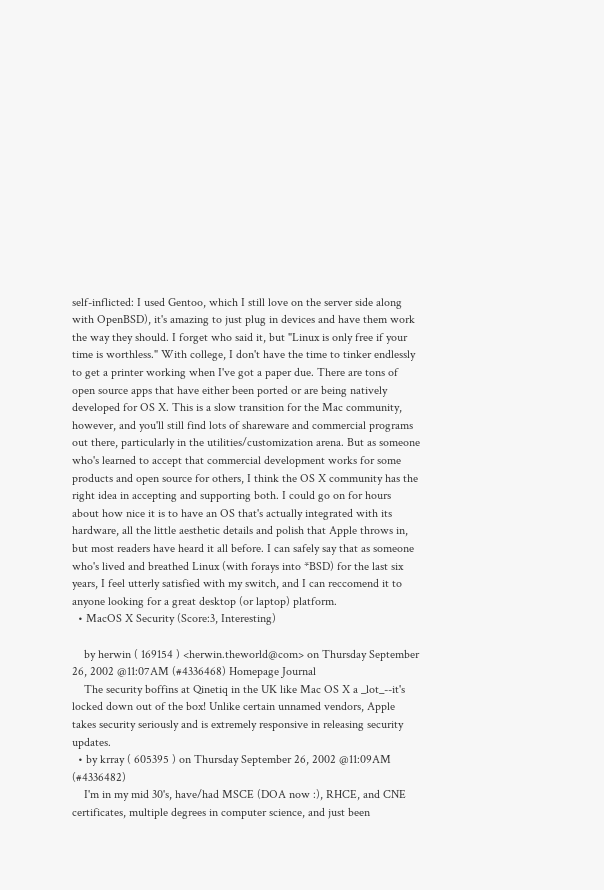self-inflicted: I used Gentoo, which I still love on the server side along with OpenBSD), it's amazing to just plug in devices and have them work the way they should. I forget who said it, but "Linux is only free if your time is worthless." With college, I don't have the time to tinker endlessly to get a printer working when I've got a paper due. There are tons of open source apps that have either been ported or are being natively developed for OS X. This is a slow transition for the Mac community, however, and you'll still find lots of shareware and commercial programs out there, particularly in the utilities/customization arena. But as someone who's learned to accept that commercial development works for some products and open source for others, I think the OS X community has the right idea in accepting and supporting both. I could go on for hours about how nice it is to have an OS that's actually integrated with its hardware, all the little aesthetic details and polish that Apple throws in, but most readers have heard it all before. I can safely say that as someone who's lived and breathed Linux (with forays into *BSD) for the last six years, I feel utterly satisfied with my switch, and I can reccomend it to anyone looking for a great desktop (or laptop) platform.
  • MacOS X Security (Score:3, Interesting)

    by herwin ( 169154 ) <herwin.theworld@com> on Thursday September 26, 2002 @11:07AM (#4336468) Homepage Journal
    The security boffins at Qinetiq in the UK like Mac OS X a _lot_--it's locked down out of the box! Unlike certain unnamed vendors, Apple takes security seriously and is extremely responsive in releasing security updates.
  • by krray ( 605395 ) on Thursday September 26, 2002 @11:09AM (#4336482)
    I'm in my mid 30's, have/had MSCE (DOA now :), RHCE, and CNE certificates, multiple degrees in computer science, and just been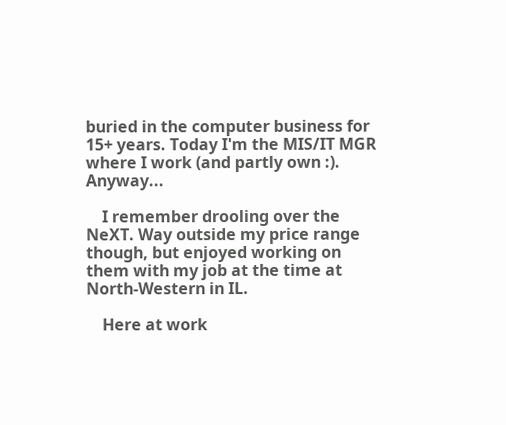buried in the computer business for 15+ years. Today I'm the MIS/IT MGR where I work (and partly own :). Anyway...

    I remember drooling over the NeXT. Way outside my price range though, but enjoyed working on them with my job at the time at North-Western in IL.

    Here at work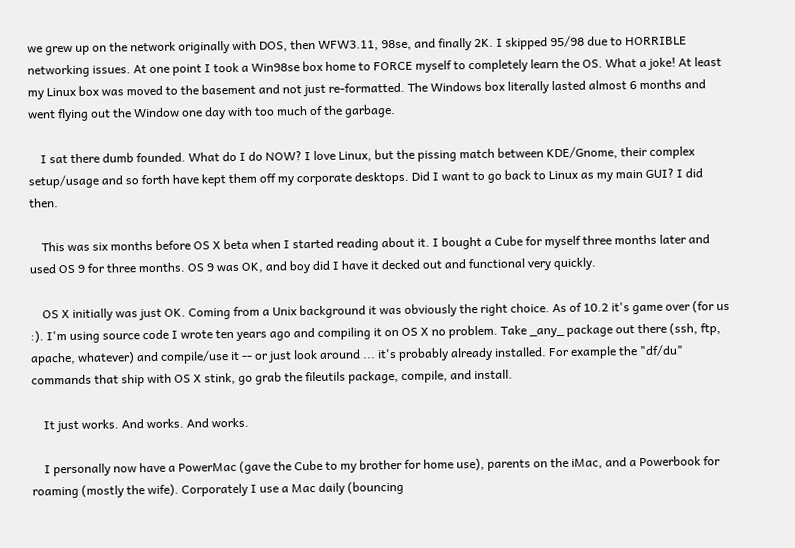we grew up on the network originally with DOS, then WFW3.11, 98se, and finally 2K. I skipped 95/98 due to HORRIBLE networking issues. At one point I took a Win98se box home to FORCE myself to completely learn the OS. What a joke! At least my Linux box was moved to the basement and not just re-formatted. The Windows box literally lasted almost 6 months and went flying out the Window one day with too much of the garbage.

    I sat there dumb founded. What do I do NOW? I love Linux, but the pissing match between KDE/Gnome, their complex setup/usage and so forth have kept them off my corporate desktops. Did I want to go back to Linux as my main GUI? I did then.

    This was six months before OS X beta when I started reading about it. I bought a Cube for myself three months later and used OS 9 for three months. OS 9 was OK, and boy did I have it decked out and functional very quickly.

    OS X initially was just OK. Coming from a Unix background it was obviously the right choice. As of 10.2 it's game over (for us :). I'm using source code I wrote ten years ago and compiling it on OS X no problem. Take _any_ package out there (ssh, ftp, apache, whatever) and compile/use it -- or just look around ... it's probably already installed. For example the "df/du" commands that ship with OS X stink, go grab the fileutils package, compile, and install.

    It just works. And works. And works.

    I personally now have a PowerMac (gave the Cube to my brother for home use), parents on the iMac, and a Powerbook for roaming (mostly the wife). Corporately I use a Mac daily (bouncing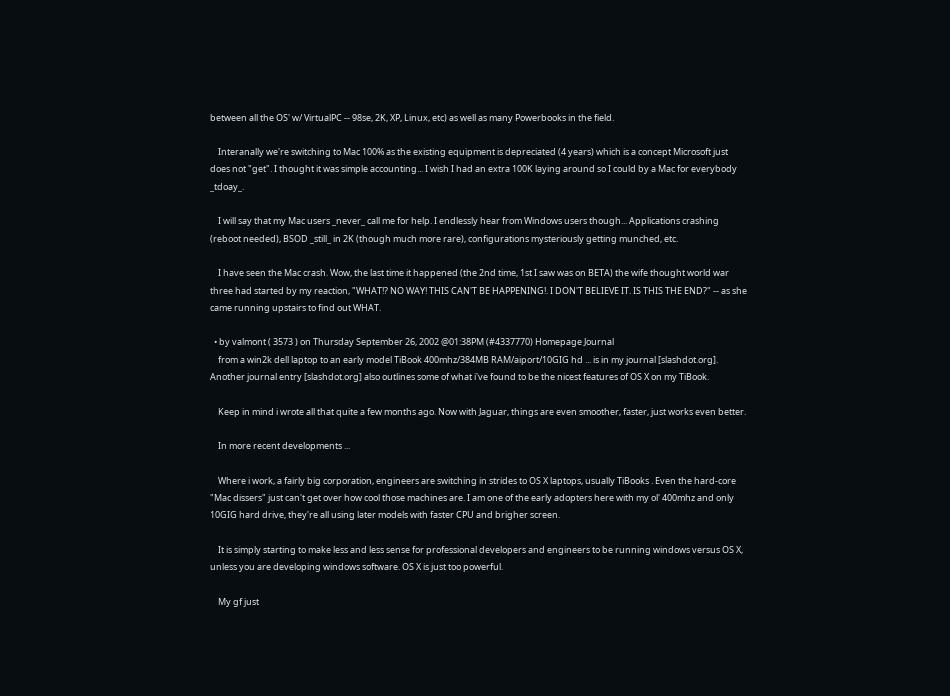between all the OS' w/ VirtualPC -- 98se, 2K, XP, Linux, etc) as well as many Powerbooks in the field.

    Interanally we're switching to Mac 100% as the existing equipment is depreciated (4 years) which is a concept Microsoft just does not "get". I thought it was simple accounting... I wish I had an extra 100K laying around so I could by a Mac for everybody _tdoay_.

    I will say that my Mac users _never_ call me for help. I endlessly hear from Windows users though... Applications crashing (reboot needed), BSOD _still_ in 2K (though much more rare), configurations mysteriously getting munched, etc.

    I have seen the Mac crash. Wow, the last time it happened (the 2nd time, 1st I saw was on BETA) the wife thought world war three had started by my reaction, "WHAT!? NO WAY! THIS CAN'T BE HAPPENING!. I DON'T BELIEVE IT. IS THIS THE END?" -- as she came running upstairs to find out WHAT.

  • by valmont ( 3573 ) on Thursday September 26, 2002 @01:38PM (#4337770) Homepage Journal
    from a win2k dell laptop to an early model TiBook 400mhz/384MB RAM/aiport/10GIG hd ... is in my journal [slashdot.org]. Another journal entry [slashdot.org] also outlines some of what i've found to be the nicest features of OS X on my TiBook.

    Keep in mind i wrote all that quite a few months ago. Now with Jaguar, things are even smoother, faster, just works even better.

    In more recent developments ...

    Where i work, a fairly big corporation, engineers are switching in strides to OS X laptops, usually TiBooks . Even the hard-core "Mac dissers" just can't get over how cool those machines are. I am one of the early adopters here with my ol' 400mhz and only 10GIG hard drive, they're all using later models with faster CPU and brigher screen.

    It is simply starting to make less and less sense for professional developers and engineers to be running windows versus OS X, unless you are developing windows software. OS X is just too powerful.

    My gf just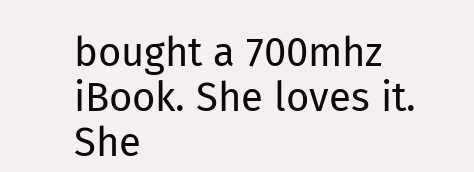bought a 700mhz iBook. She loves it. She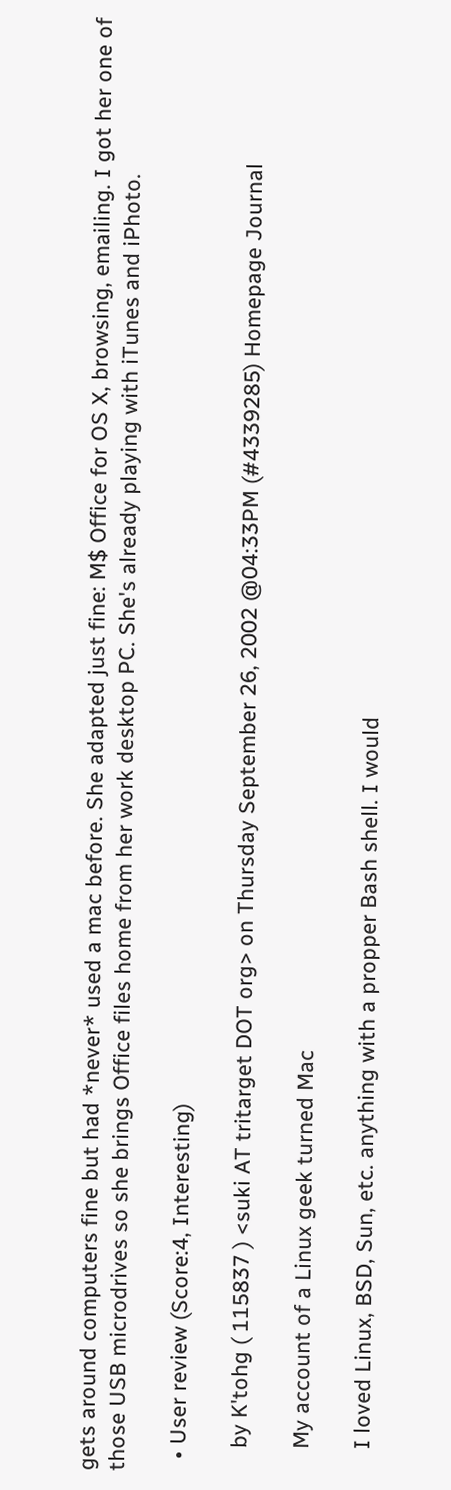gets around computers fine but had *never* used a mac before. She adapted just fine: M$ Office for OS X, browsing, emailing. I got her one of those USB microdrives so she brings Office files home from her work desktop PC. She's already playing with iTunes and iPhoto.

  • User review (Score:4, Interesting)

    by K'tohg ( 115837 ) <suki AT tritarget DOT org> on Thursday September 26, 2002 @04:33PM (#4339285) Homepage Journal

    My account of a Linux geek turned Mac

    I loved Linux, BSD, Sun, etc. anything with a propper Bash shell. I would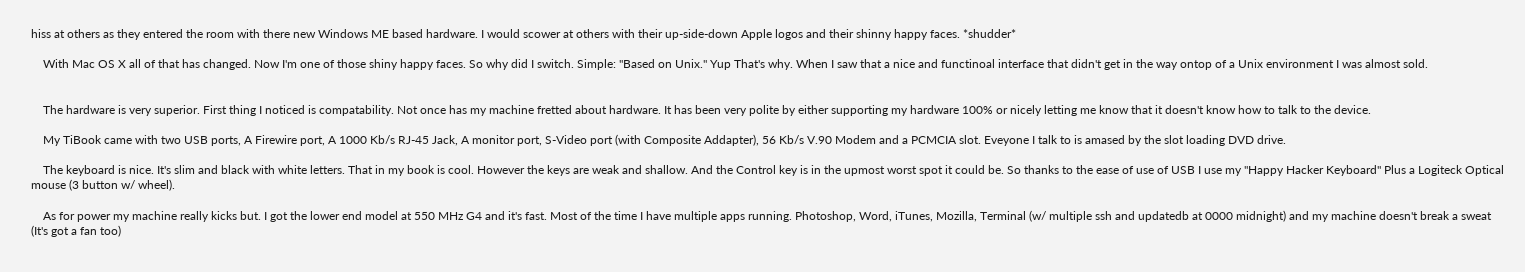hiss at others as they entered the room with there new Windows ME based hardware. I would scower at others with their up-side-down Apple logos and their shinny happy faces. *shudder*

    With Mac OS X all of that has changed. Now I'm one of those shiny happy faces. So why did I switch. Simple: "Based on Unix." Yup That's why. When I saw that a nice and functinoal interface that didn't get in the way ontop of a Unix environment I was almost sold.


    The hardware is very superior. First thing I noticed is compatability. Not once has my machine fretted about hardware. It has been very polite by either supporting my hardware 100% or nicely letting me know that it doesn't know how to talk to the device.

    My TiBook came with two USB ports, A Firewire port, A 1000 Kb/s RJ-45 Jack, A monitor port, S-Video port (with Composite Addapter), 56 Kb/s V.90 Modem and a PCMCIA slot. Eveyone I talk to is amased by the slot loading DVD drive.

    The keyboard is nice. It's slim and black with white letters. That in my book is cool. However the keys are weak and shallow. And the Control key is in the upmost worst spot it could be. So thanks to the ease of use of USB I use my "Happy Hacker Keyboard" Plus a Logiteck Optical mouse (3 button w/ wheel).

    As for power my machine really kicks but. I got the lower end model at 550 MHz G4 and it's fast. Most of the time I have multiple apps running. Photoshop, Word, iTunes, Mozilla, Terminal (w/ multiple ssh and updatedb at 0000 midnight) and my machine doesn't break a sweat (It's got a fan too)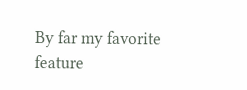By far my favorite feature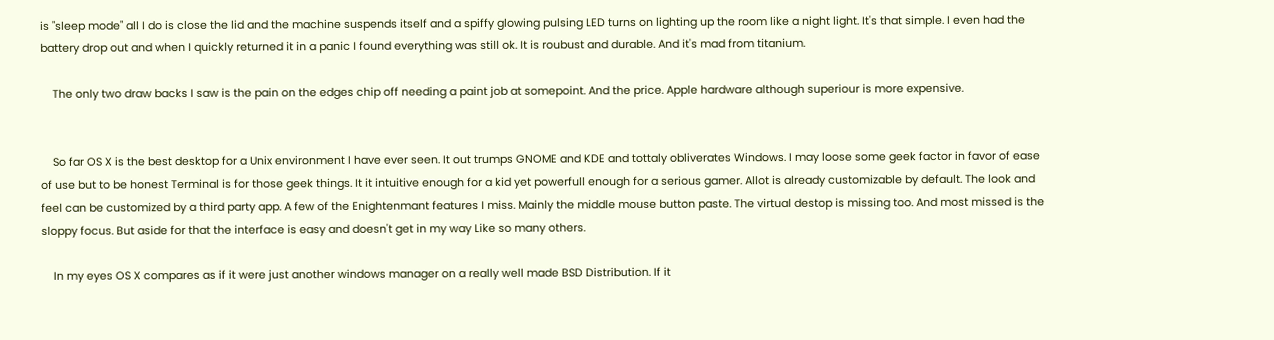is "sleep mode" all I do is close the lid and the machine suspends itself and a spiffy glowing pulsing LED turns on lighting up the room like a night light. It's that simple. I even had the battery drop out and when I quickly returned it in a panic I found everything was still ok. It is roubust and durable. And it's mad from titanium.

    The only two draw backs I saw is the pain on the edges chip off needing a paint job at somepoint. And the price. Apple hardware although superiour is more expensive.


    So far OS X is the best desktop for a Unix environment I have ever seen. It out trumps GNOME and KDE and tottaly obliverates Windows. I may loose some geek factor in favor of ease of use but to be honest Terminal is for those geek things. It it intuitive enough for a kid yet powerfull enough for a serious gamer. Allot is already customizable by default. The look and feel can be customized by a third party app. A few of the Enightenmant features I miss. Mainly the middle mouse button paste. The virtual destop is missing too. And most missed is the sloppy focus. But aside for that the interface is easy and doesn't get in my way Like so many others.

    In my eyes OS X compares as if it were just another windows manager on a really well made BSD Distribution. If it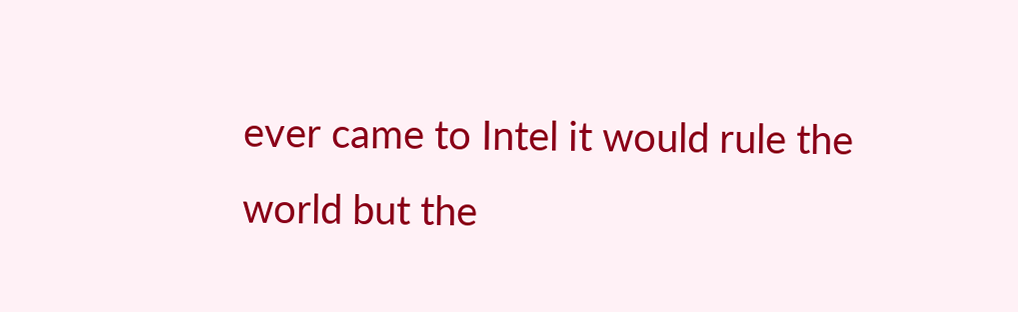ever came to Intel it would rule the world but the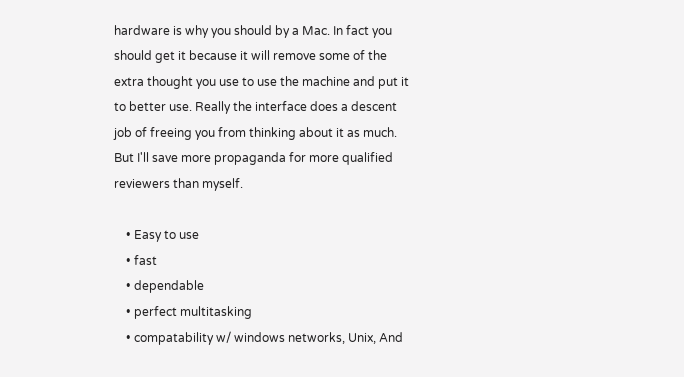hardware is why you should by a Mac. In fact you should get it because it will remove some of the extra thought you use to use the machine and put it to better use. Really the interface does a descent job of freeing you from thinking about it as much. But I'll save more propaganda for more qualified reviewers than myself.

    • Easy to use
    • fast
    • dependable
    • perfect multitasking
    • compatability w/ windows networks, Unix, And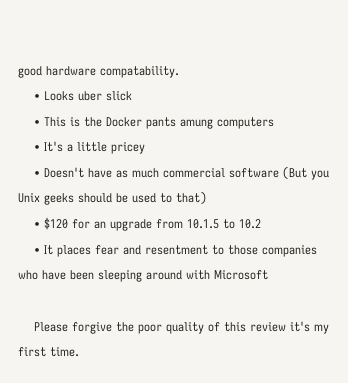good hardware compatability.
    • Looks uber slick
    • This is the Docker pants amung computers
    • It's a little pricey
    • Doesn't have as much commercial software (But you Unix geeks should be used to that)
    • $120 for an upgrade from 10.1.5 to 10.2
    • It places fear and resentment to those companies who have been sleeping around with Microsoft

    Please forgive the poor quality of this review it's my first time.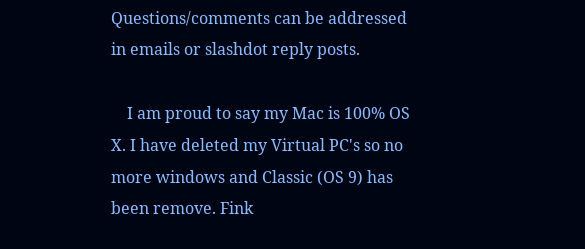Questions/comments can be addressed in emails or slashdot reply posts.

    I am proud to say my Mac is 100% OS X. I have deleted my Virtual PC's so no more windows and Classic (OS 9) has been remove. Fink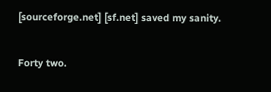[sourceforge.net] [sf.net] saved my sanity.

Forty two.